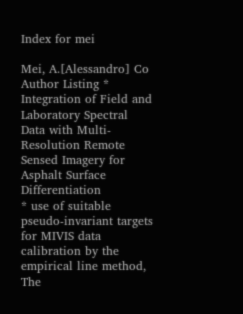Index for mei

Mei, A.[Alessandro] Co Author Listing * Integration of Field and Laboratory Spectral Data with Multi-Resolution Remote Sensed Imagery for Asphalt Surface Differentiation
* use of suitable pseudo-invariant targets for MIVIS data calibration by the empirical line method, The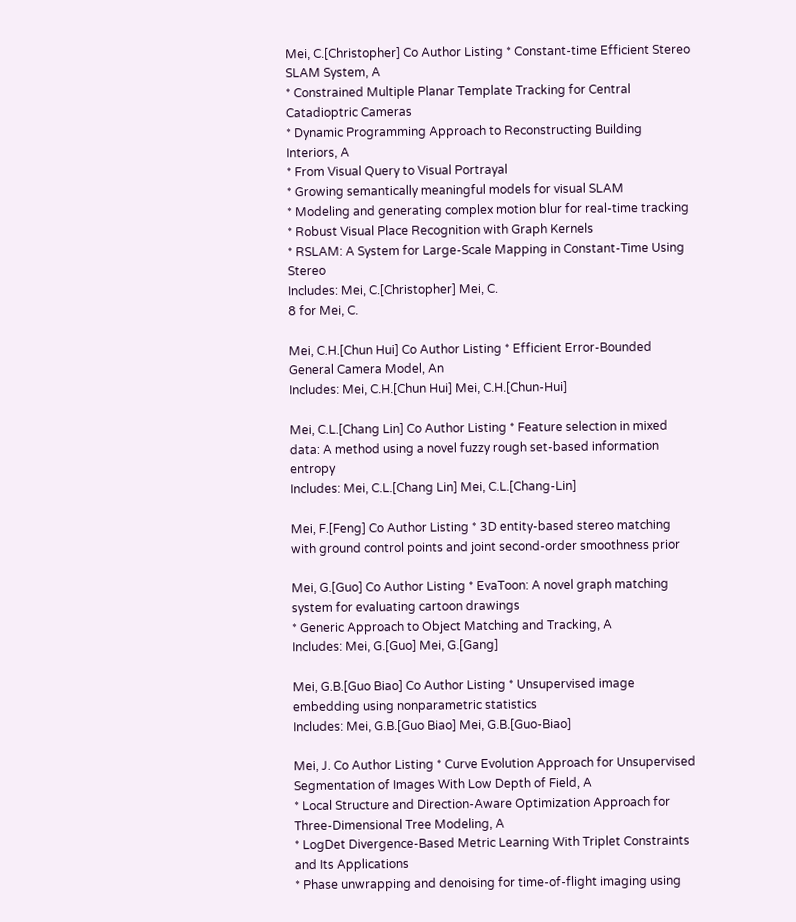Mei, C.[Christopher] Co Author Listing * Constant-time Efficient Stereo SLAM System, A
* Constrained Multiple Planar Template Tracking for Central Catadioptric Cameras
* Dynamic Programming Approach to Reconstructing Building Interiors, A
* From Visual Query to Visual Portrayal
* Growing semantically meaningful models for visual SLAM
* Modeling and generating complex motion blur for real-time tracking
* Robust Visual Place Recognition with Graph Kernels
* RSLAM: A System for Large-Scale Mapping in Constant-Time Using Stereo
Includes: Mei, C.[Christopher] Mei, C.
8 for Mei, C.

Mei, C.H.[Chun Hui] Co Author Listing * Efficient Error-Bounded General Camera Model, An
Includes: Mei, C.H.[Chun Hui] Mei, C.H.[Chun-Hui]

Mei, C.L.[Chang Lin] Co Author Listing * Feature selection in mixed data: A method using a novel fuzzy rough set-based information entropy
Includes: Mei, C.L.[Chang Lin] Mei, C.L.[Chang-Lin]

Mei, F.[Feng] Co Author Listing * 3D entity-based stereo matching with ground control points and joint second-order smoothness prior

Mei, G.[Guo] Co Author Listing * EvaToon: A novel graph matching system for evaluating cartoon drawings
* Generic Approach to Object Matching and Tracking, A
Includes: Mei, G.[Guo] Mei, G.[Gang]

Mei, G.B.[Guo Biao] Co Author Listing * Unsupervised image embedding using nonparametric statistics
Includes: Mei, G.B.[Guo Biao] Mei, G.B.[Guo-Biao]

Mei, J. Co Author Listing * Curve Evolution Approach for Unsupervised Segmentation of Images With Low Depth of Field, A
* Local Structure and Direction-Aware Optimization Approach for Three-Dimensional Tree Modeling, A
* LogDet Divergence-Based Metric Learning With Triplet Constraints and Its Applications
* Phase unwrapping and denoising for time-of-flight imaging using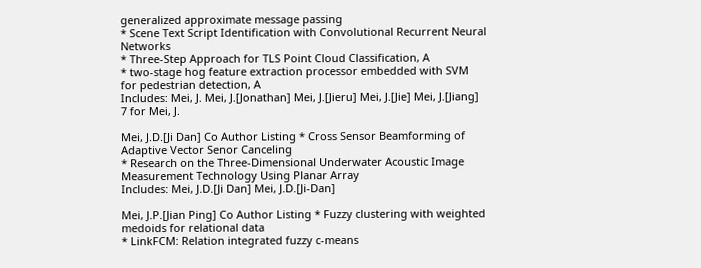generalized approximate message passing
* Scene Text Script Identification with Convolutional Recurrent Neural Networks
* Three-Step Approach for TLS Point Cloud Classification, A
* two-stage hog feature extraction processor embedded with SVM for pedestrian detection, A
Includes: Mei, J. Mei, J.[Jonathan] Mei, J.[Jieru] Mei, J.[Jie] Mei, J.[Jiang]
7 for Mei, J.

Mei, J.D.[Ji Dan] Co Author Listing * Cross Sensor Beamforming of Adaptive Vector Senor Canceling
* Research on the Three-Dimensional Underwater Acoustic Image Measurement Technology Using Planar Array
Includes: Mei, J.D.[Ji Dan] Mei, J.D.[Ji-Dan]

Mei, J.P.[Jian Ping] Co Author Listing * Fuzzy clustering with weighted medoids for relational data
* LinkFCM: Relation integrated fuzzy c-means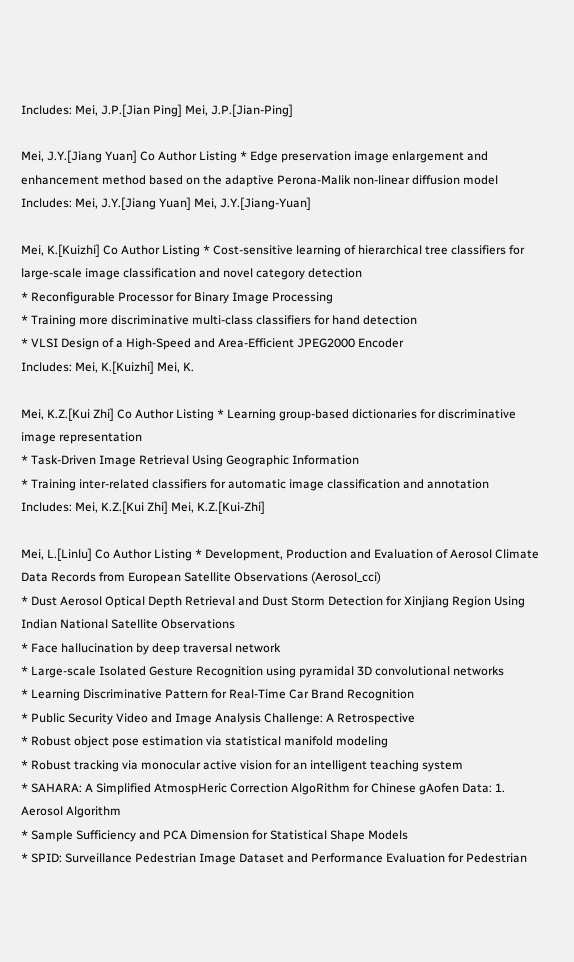Includes: Mei, J.P.[Jian Ping] Mei, J.P.[Jian-Ping]

Mei, J.Y.[Jiang Yuan] Co Author Listing * Edge preservation image enlargement and enhancement method based on the adaptive Perona-Malik non-linear diffusion model
Includes: Mei, J.Y.[Jiang Yuan] Mei, J.Y.[Jiang-Yuan]

Mei, K.[Kuizhi] Co Author Listing * Cost-sensitive learning of hierarchical tree classifiers for large-scale image classification and novel category detection
* Reconfigurable Processor for Binary Image Processing
* Training more discriminative multi-class classifiers for hand detection
* VLSI Design of a High-Speed and Area-Efficient JPEG2000 Encoder
Includes: Mei, K.[Kuizhi] Mei, K.

Mei, K.Z.[Kui Zhi] Co Author Listing * Learning group-based dictionaries for discriminative image representation
* Task-Driven Image Retrieval Using Geographic Information
* Training inter-related classifiers for automatic image classification and annotation
Includes: Mei, K.Z.[Kui Zhi] Mei, K.Z.[Kui-Zhi]

Mei, L.[Linlu] Co Author Listing * Development, Production and Evaluation of Aerosol Climate Data Records from European Satellite Observations (Aerosol_cci)
* Dust Aerosol Optical Depth Retrieval and Dust Storm Detection for Xinjiang Region Using Indian National Satellite Observations
* Face hallucination by deep traversal network
* Large-scale Isolated Gesture Recognition using pyramidal 3D convolutional networks
* Learning Discriminative Pattern for Real-Time Car Brand Recognition
* Public Security Video and Image Analysis Challenge: A Retrospective
* Robust object pose estimation via statistical manifold modeling
* Robust tracking via monocular active vision for an intelligent teaching system
* SAHARA: A Simplified AtmospHeric Correction AlgoRithm for Chinese gAofen Data: 1. Aerosol Algorithm
* Sample Sufficiency and PCA Dimension for Statistical Shape Models
* SPID: Surveillance Pedestrian Image Dataset and Performance Evaluation for Pedestrian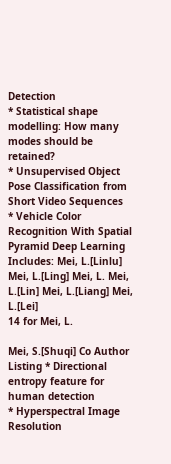Detection
* Statistical shape modelling: How many modes should be retained?
* Unsupervised Object Pose Classification from Short Video Sequences
* Vehicle Color Recognition With Spatial Pyramid Deep Learning
Includes: Mei, L.[Linlu] Mei, L.[Ling] Mei, L. Mei, L.[Lin] Mei, L.[Liang] Mei, L.[Lei]
14 for Mei, L.

Mei, S.[Shuqi] Co Author Listing * Directional entropy feature for human detection
* Hyperspectral Image Resolution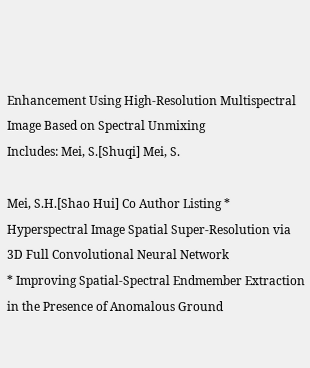Enhancement Using High-Resolution Multispectral Image Based on Spectral Unmixing
Includes: Mei, S.[Shuqi] Mei, S.

Mei, S.H.[Shao Hui] Co Author Listing * Hyperspectral Image Spatial Super-Resolution via 3D Full Convolutional Neural Network
* Improving Spatial-Spectral Endmember Extraction in the Presence of Anomalous Ground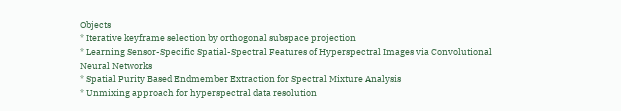Objects
* Iterative keyframe selection by orthogonal subspace projection
* Learning Sensor-Specific Spatial-Spectral Features of Hyperspectral Images via Convolutional Neural Networks
* Spatial Purity Based Endmember Extraction for Spectral Mixture Analysis
* Unmixing approach for hyperspectral data resolution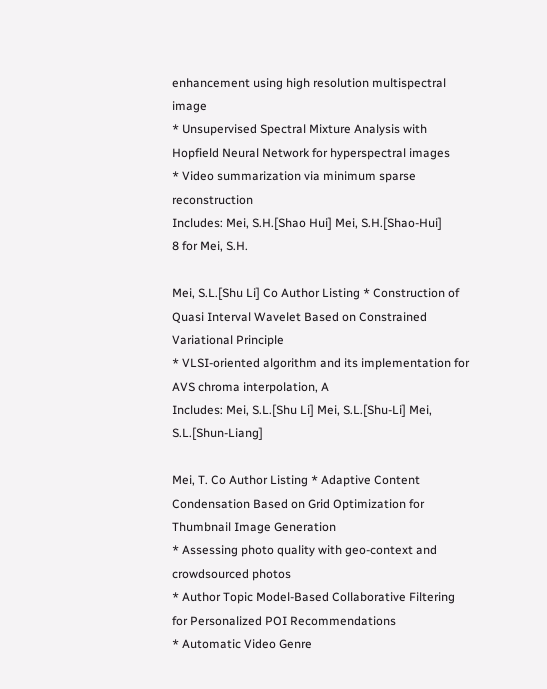enhancement using high resolution multispectral image
* Unsupervised Spectral Mixture Analysis with Hopfield Neural Network for hyperspectral images
* Video summarization via minimum sparse reconstruction
Includes: Mei, S.H.[Shao Hui] Mei, S.H.[Shao-Hui]
8 for Mei, S.H.

Mei, S.L.[Shu Li] Co Author Listing * Construction of Quasi Interval Wavelet Based on Constrained Variational Principle
* VLSI-oriented algorithm and its implementation for AVS chroma interpolation, A
Includes: Mei, S.L.[Shu Li] Mei, S.L.[Shu-Li] Mei, S.L.[Shun-Liang]

Mei, T. Co Author Listing * Adaptive Content Condensation Based on Grid Optimization for Thumbnail Image Generation
* Assessing photo quality with geo-context and crowdsourced photos
* Author Topic Model-Based Collaborative Filtering for Personalized POI Recommendations
* Automatic Video Genre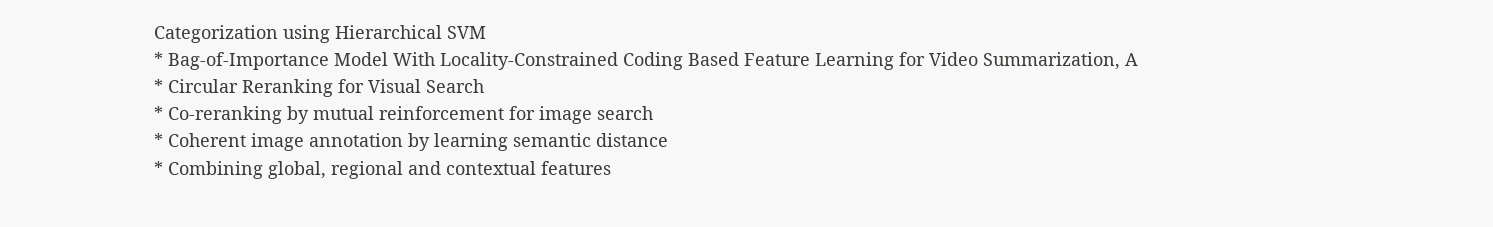Categorization using Hierarchical SVM
* Bag-of-Importance Model With Locality-Constrained Coding Based Feature Learning for Video Summarization, A
* Circular Reranking for Visual Search
* Co-reranking by mutual reinforcement for image search
* Coherent image annotation by learning semantic distance
* Combining global, regional and contextual features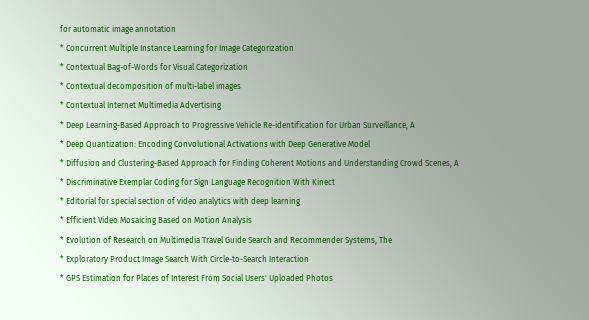for automatic image annotation
* Concurrent Multiple Instance Learning for Image Categorization
* Contextual Bag-of-Words for Visual Categorization
* Contextual decomposition of multi-label images
* Contextual Internet Multimedia Advertising
* Deep Learning-Based Approach to Progressive Vehicle Re-identification for Urban Surveillance, A
* Deep Quantization: Encoding Convolutional Activations with Deep Generative Model
* Diffusion and Clustering-Based Approach for Finding Coherent Motions and Understanding Crowd Scenes, A
* Discriminative Exemplar Coding for Sign Language Recognition With Kinect
* Editorial for special section of video analytics with deep learning
* Efficient Video Mosaicing Based on Motion Analysis
* Evolution of Research on Multimedia Travel Guide Search and Recommender Systems, The
* Exploratory Product Image Search With Circle-to-Search Interaction
* GPS Estimation for Places of Interest From Social Users' Uploaded Photos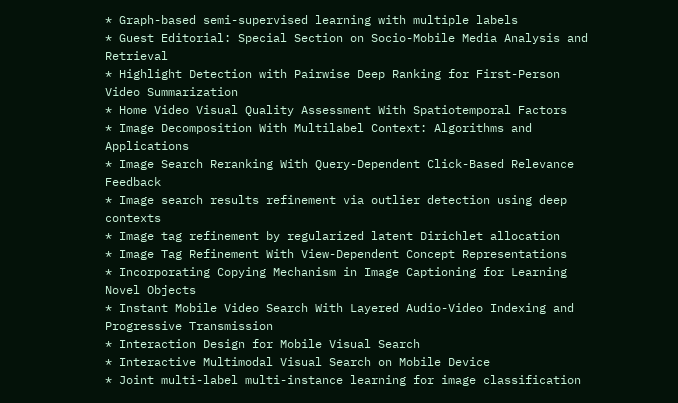* Graph-based semi-supervised learning with multiple labels
* Guest Editorial: Special Section on Socio-Mobile Media Analysis and Retrieval
* Highlight Detection with Pairwise Deep Ranking for First-Person Video Summarization
* Home Video Visual Quality Assessment With Spatiotemporal Factors
* Image Decomposition With Multilabel Context: Algorithms and Applications
* Image Search Reranking With Query-Dependent Click-Based Relevance Feedback
* Image search results refinement via outlier detection using deep contexts
* Image tag refinement by regularized latent Dirichlet allocation
* Image Tag Refinement With View-Dependent Concept Representations
* Incorporating Copying Mechanism in Image Captioning for Learning Novel Objects
* Instant Mobile Video Search With Layered Audio-Video Indexing and Progressive Transmission
* Interaction Design for Mobile Visual Search
* Interactive Multimodal Visual Search on Mobile Device
* Joint multi-label multi-instance learning for image classification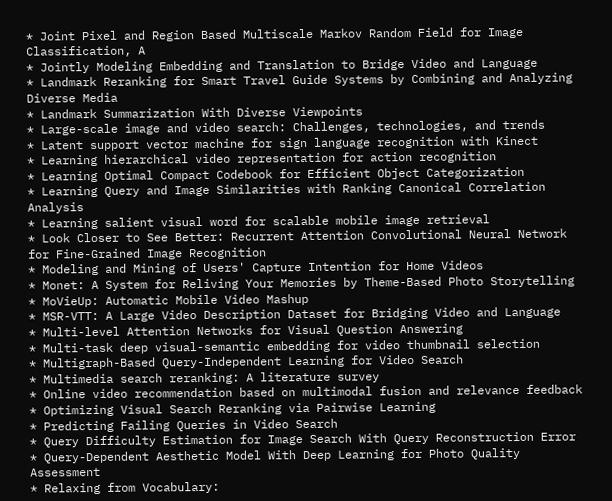* Joint Pixel and Region Based Multiscale Markov Random Field for Image Classification, A
* Jointly Modeling Embedding and Translation to Bridge Video and Language
* Landmark Reranking for Smart Travel Guide Systems by Combining and Analyzing Diverse Media
* Landmark Summarization With Diverse Viewpoints
* Large-scale image and video search: Challenges, technologies, and trends
* Latent support vector machine for sign language recognition with Kinect
* Learning hierarchical video representation for action recognition
* Learning Optimal Compact Codebook for Efficient Object Categorization
* Learning Query and Image Similarities with Ranking Canonical Correlation Analysis
* Learning salient visual word for scalable mobile image retrieval
* Look Closer to See Better: Recurrent Attention Convolutional Neural Network for Fine-Grained Image Recognition
* Modeling and Mining of Users' Capture Intention for Home Videos
* Monet: A System for Reliving Your Memories by Theme-Based Photo Storytelling
* MoVieUp: Automatic Mobile Video Mashup
* MSR-VTT: A Large Video Description Dataset for Bridging Video and Language
* Multi-level Attention Networks for Visual Question Answering
* Multi-task deep visual-semantic embedding for video thumbnail selection
* Multigraph-Based Query-Independent Learning for Video Search
* Multimedia search reranking: A literature survey
* Online video recommendation based on multimodal fusion and relevance feedback
* Optimizing Visual Search Reranking via Pairwise Learning
* Predicting Failing Queries in Video Search
* Query Difficulty Estimation for Image Search With Query Reconstruction Error
* Query-Dependent Aesthetic Model With Deep Learning for Photo Quality Assessment
* Relaxing from Vocabulary: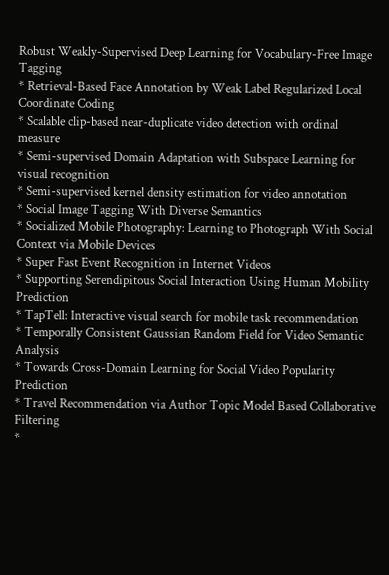Robust Weakly-Supervised Deep Learning for Vocabulary-Free Image Tagging
* Retrieval-Based Face Annotation by Weak Label Regularized Local Coordinate Coding
* Scalable clip-based near-duplicate video detection with ordinal measure
* Semi-supervised Domain Adaptation with Subspace Learning for visual recognition
* Semi-supervised kernel density estimation for video annotation
* Social Image Tagging With Diverse Semantics
* Socialized Mobile Photography: Learning to Photograph With Social Context via Mobile Devices
* Super Fast Event Recognition in Internet Videos
* Supporting Serendipitous Social Interaction Using Human Mobility Prediction
* TapTell: Interactive visual search for mobile task recommendation
* Temporally Consistent Gaussian Random Field for Video Semantic Analysis
* Towards Cross-Domain Learning for Social Video Popularity Prediction
* Travel Recommendation via Author Topic Model Based Collaborative Filtering
*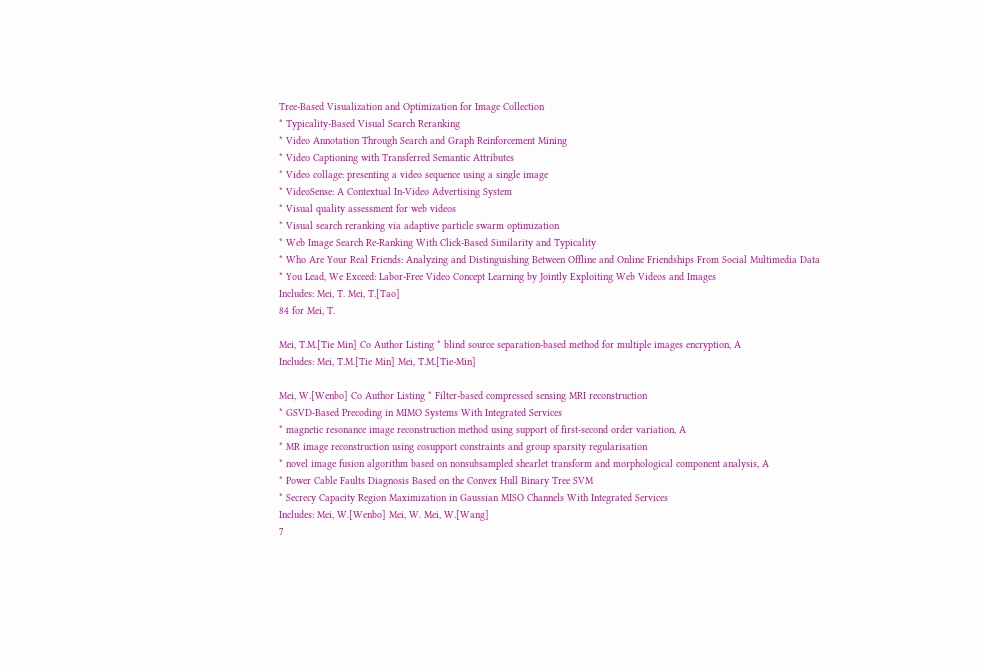Tree-Based Visualization and Optimization for Image Collection
* Typicality-Based Visual Search Reranking
* Video Annotation Through Search and Graph Reinforcement Mining
* Video Captioning with Transferred Semantic Attributes
* Video collage: presenting a video sequence using a single image
* VideoSense: A Contextual In-Video Advertising System
* Visual quality assessment for web videos
* Visual search reranking via adaptive particle swarm optimization
* Web Image Search Re-Ranking With Click-Based Similarity and Typicality
* Who Are Your Real Friends: Analyzing and Distinguishing Between Offline and Online Friendships From Social Multimedia Data
* You Lead, We Exceed: Labor-Free Video Concept Learning by Jointly Exploiting Web Videos and Images
Includes: Mei, T. Mei, T.[Tao]
84 for Mei, T.

Mei, T.M.[Tie Min] Co Author Listing * blind source separation-based method for multiple images encryption, A
Includes: Mei, T.M.[Tie Min] Mei, T.M.[Tie-Min]

Mei, W.[Wenbo] Co Author Listing * Filter-based compressed sensing MRI reconstruction
* GSVD-Based Precoding in MIMO Systems With Integrated Services
* magnetic resonance image reconstruction method using support of first-second order variation, A
* MR image reconstruction using cosupport constraints and group sparsity regularisation
* novel image fusion algorithm based on nonsubsampled shearlet transform and morphological component analysis, A
* Power Cable Faults Diagnosis Based on the Convex Hull Binary Tree SVM
* Secrecy Capacity Region Maximization in Gaussian MISO Channels With Integrated Services
Includes: Mei, W.[Wenbo] Mei, W. Mei, W.[Wang]
7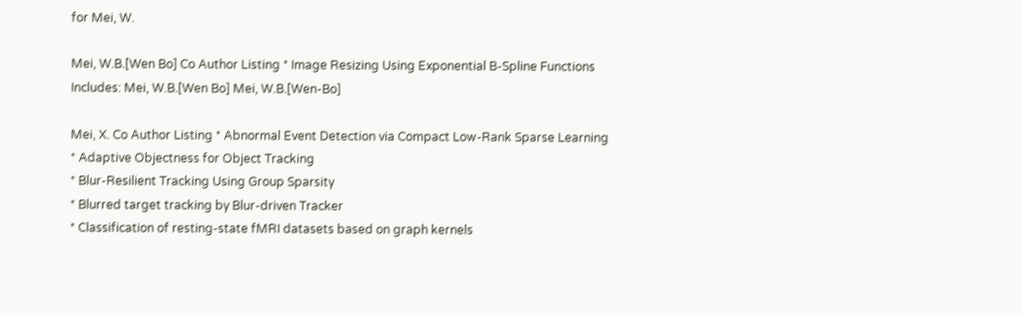for Mei, W.

Mei, W.B.[Wen Bo] Co Author Listing * Image Resizing Using Exponential B-Spline Functions
Includes: Mei, W.B.[Wen Bo] Mei, W.B.[Wen-Bo]

Mei, X. Co Author Listing * Abnormal Event Detection via Compact Low-Rank Sparse Learning
* Adaptive Objectness for Object Tracking
* Blur-Resilient Tracking Using Group Sparsity
* Blurred target tracking by Blur-driven Tracker
* Classification of resting-state fMRI datasets based on graph kernels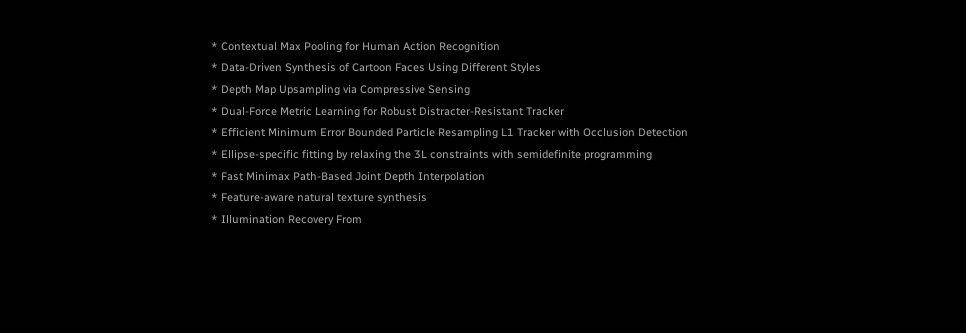* Contextual Max Pooling for Human Action Recognition
* Data-Driven Synthesis of Cartoon Faces Using Different Styles
* Depth Map Upsampling via Compressive Sensing
* Dual-Force Metric Learning for Robust Distracter-Resistant Tracker
* Efficient Minimum Error Bounded Particle Resampling L1 Tracker with Occlusion Detection
* Ellipse-specific fitting by relaxing the 3L constraints with semidefinite programming
* Fast Minimax Path-Based Joint Depth Interpolation
* Feature-aware natural texture synthesis
* Illumination Recovery From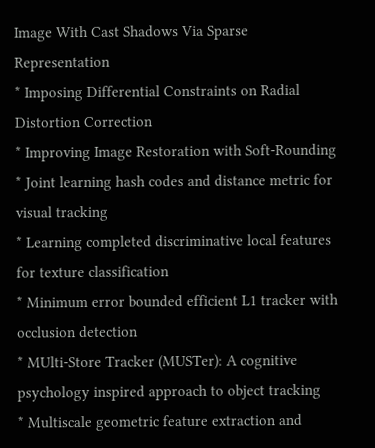Image With Cast Shadows Via Sparse Representation
* Imposing Differential Constraints on Radial Distortion Correction
* Improving Image Restoration with Soft-Rounding
* Joint learning hash codes and distance metric for visual tracking
* Learning completed discriminative local features for texture classification
* Minimum error bounded efficient L1 tracker with occlusion detection
* MUlti-Store Tracker (MUSTer): A cognitive psychology inspired approach to object tracking
* Multiscale geometric feature extraction and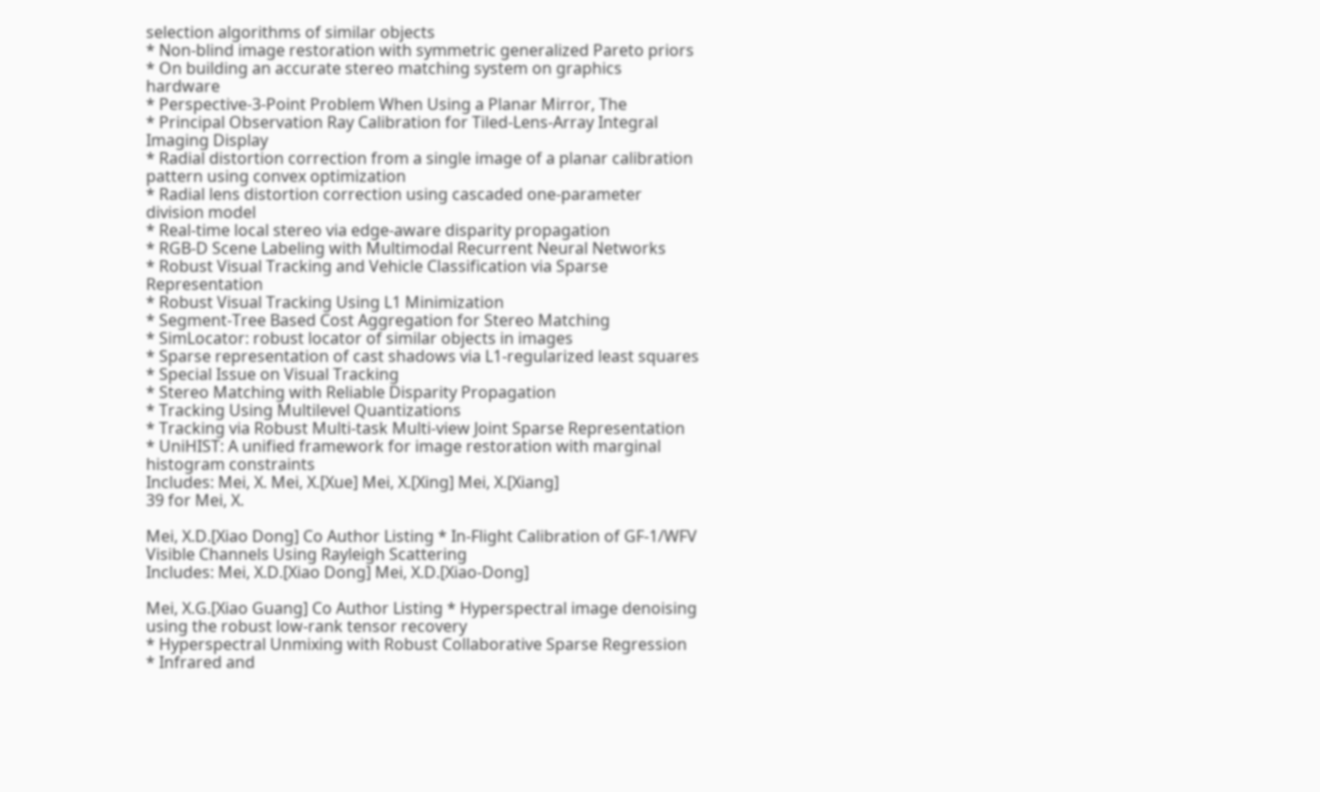selection algorithms of similar objects
* Non-blind image restoration with symmetric generalized Pareto priors
* On building an accurate stereo matching system on graphics hardware
* Perspective-3-Point Problem When Using a Planar Mirror, The
* Principal Observation Ray Calibration for Tiled-Lens-Array Integral Imaging Display
* Radial distortion correction from a single image of a planar calibration pattern using convex optimization
* Radial lens distortion correction using cascaded one-parameter division model
* Real-time local stereo via edge-aware disparity propagation
* RGB-D Scene Labeling with Multimodal Recurrent Neural Networks
* Robust Visual Tracking and Vehicle Classification via Sparse Representation
* Robust Visual Tracking Using L1 Minimization
* Segment-Tree Based Cost Aggregation for Stereo Matching
* SimLocator: robust locator of similar objects in images
* Sparse representation of cast shadows via L1-regularized least squares
* Special Issue on Visual Tracking
* Stereo Matching with Reliable Disparity Propagation
* Tracking Using Multilevel Quantizations
* Tracking via Robust Multi-task Multi-view Joint Sparse Representation
* UniHIST: A unified framework for image restoration with marginal histogram constraints
Includes: Mei, X. Mei, X.[Xue] Mei, X.[Xing] Mei, X.[Xiang]
39 for Mei, X.

Mei, X.D.[Xiao Dong] Co Author Listing * In-Flight Calibration of GF-1/WFV Visible Channels Using Rayleigh Scattering
Includes: Mei, X.D.[Xiao Dong] Mei, X.D.[Xiao-Dong]

Mei, X.G.[Xiao Guang] Co Author Listing * Hyperspectral image denoising using the robust low-rank tensor recovery
* Hyperspectral Unmixing with Robust Collaborative Sparse Regression
* Infrared and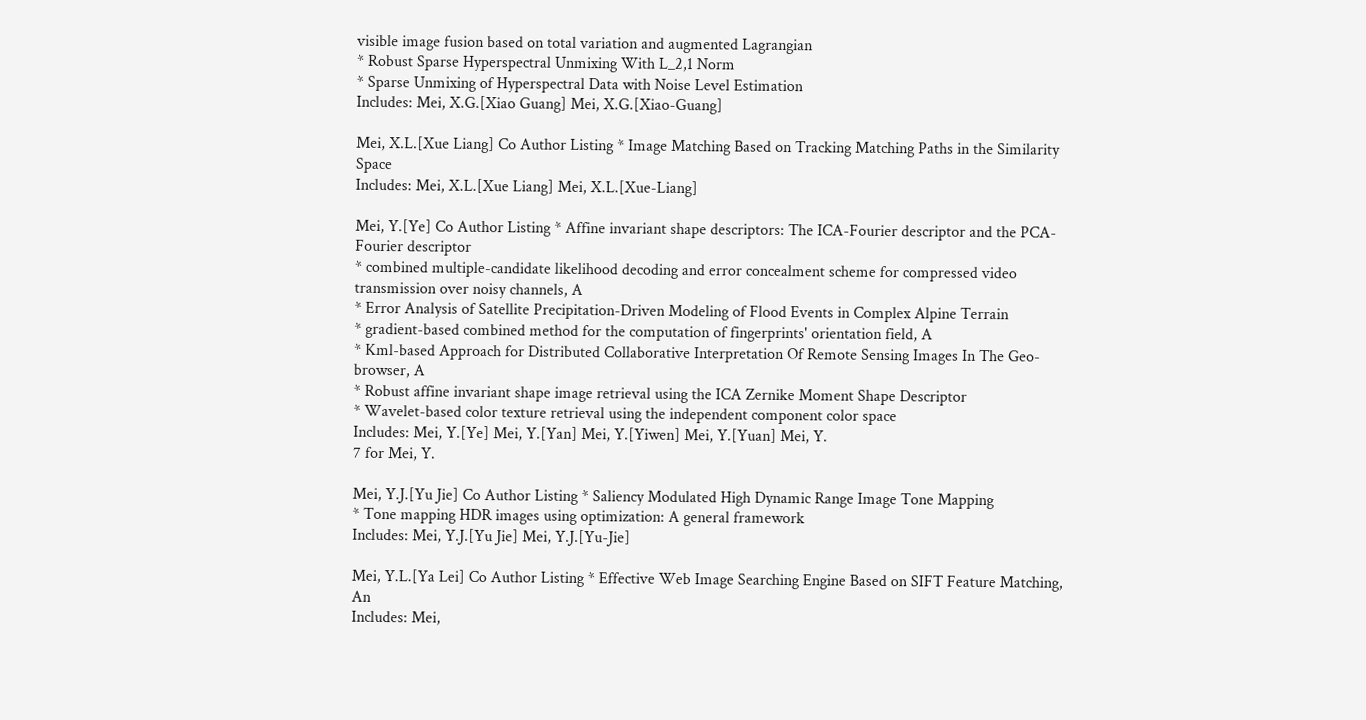visible image fusion based on total variation and augmented Lagrangian
* Robust Sparse Hyperspectral Unmixing With L_2,1 Norm
* Sparse Unmixing of Hyperspectral Data with Noise Level Estimation
Includes: Mei, X.G.[Xiao Guang] Mei, X.G.[Xiao-Guang]

Mei, X.L.[Xue Liang] Co Author Listing * Image Matching Based on Tracking Matching Paths in the Similarity Space
Includes: Mei, X.L.[Xue Liang] Mei, X.L.[Xue-Liang]

Mei, Y.[Ye] Co Author Listing * Affine invariant shape descriptors: The ICA-Fourier descriptor and the PCA-Fourier descriptor
* combined multiple-candidate likelihood decoding and error concealment scheme for compressed video transmission over noisy channels, A
* Error Analysis of Satellite Precipitation-Driven Modeling of Flood Events in Complex Alpine Terrain
* gradient-based combined method for the computation of fingerprints' orientation field, A
* Kml-based Approach for Distributed Collaborative Interpretation Of Remote Sensing Images In The Geo-browser, A
* Robust affine invariant shape image retrieval using the ICA Zernike Moment Shape Descriptor
* Wavelet-based color texture retrieval using the independent component color space
Includes: Mei, Y.[Ye] Mei, Y.[Yan] Mei, Y.[Yiwen] Mei, Y.[Yuan] Mei, Y.
7 for Mei, Y.

Mei, Y.J.[Yu Jie] Co Author Listing * Saliency Modulated High Dynamic Range Image Tone Mapping
* Tone mapping HDR images using optimization: A general framework
Includes: Mei, Y.J.[Yu Jie] Mei, Y.J.[Yu-Jie]

Mei, Y.L.[Ya Lei] Co Author Listing * Effective Web Image Searching Engine Based on SIFT Feature Matching, An
Includes: Mei,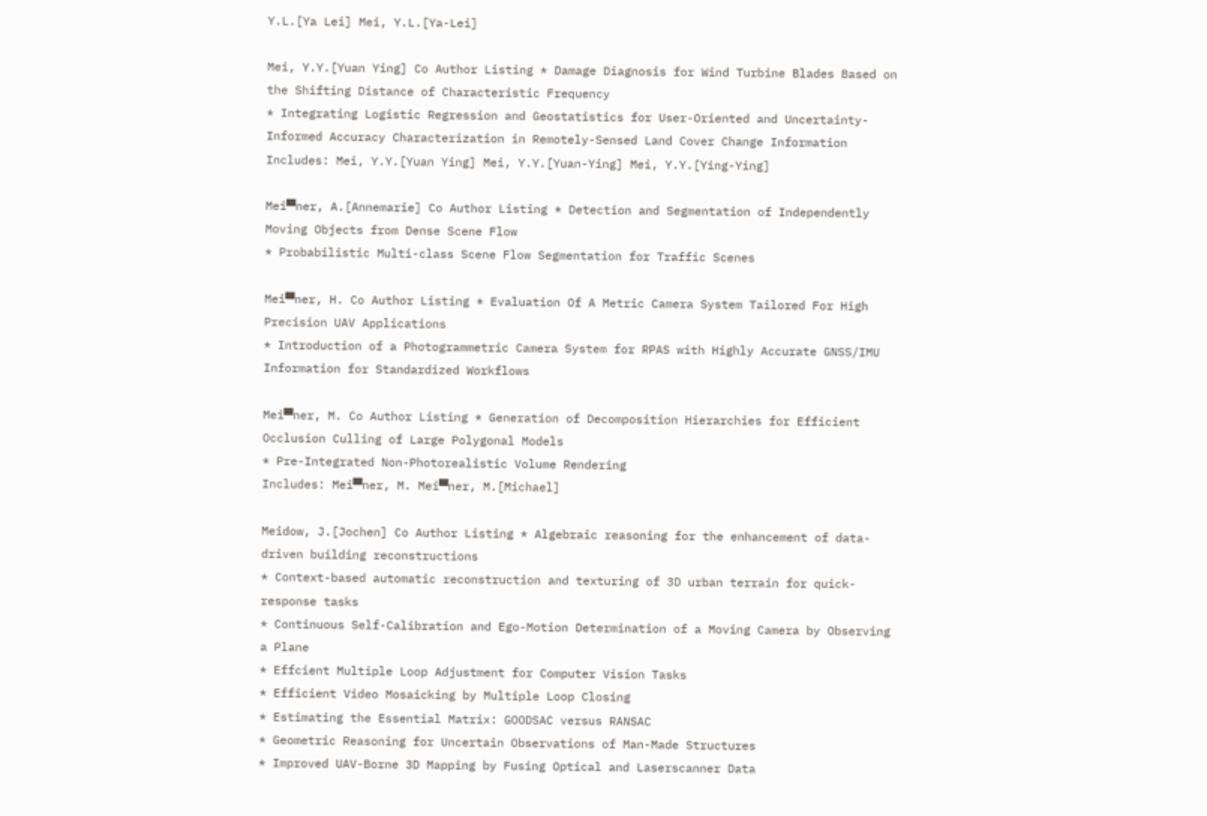Y.L.[Ya Lei] Mei, Y.L.[Ya-Lei]

Mei, Y.Y.[Yuan Ying] Co Author Listing * Damage Diagnosis for Wind Turbine Blades Based on the Shifting Distance of Characteristic Frequency
* Integrating Logistic Regression and Geostatistics for User-Oriented and Uncertainty-Informed Accuracy Characterization in Remotely-Sensed Land Cover Change Information
Includes: Mei, Y.Y.[Yuan Ying] Mei, Y.Y.[Yuan-Ying] Mei, Y.Y.[Ying-Ying]

Mei▀ner, A.[Annemarie] Co Author Listing * Detection and Segmentation of Independently Moving Objects from Dense Scene Flow
* Probabilistic Multi-class Scene Flow Segmentation for Traffic Scenes

Mei▀ner, H. Co Author Listing * Evaluation Of A Metric Camera System Tailored For High Precision UAV Applications
* Introduction of a Photogrammetric Camera System for RPAS with Highly Accurate GNSS/IMU Information for Standardized Workflows

Mei▀ner, M. Co Author Listing * Generation of Decomposition Hierarchies for Efficient Occlusion Culling of Large Polygonal Models
* Pre-Integrated Non-Photorealistic Volume Rendering
Includes: Mei▀ner, M. Mei▀ner, M.[Michael]

Meidow, J.[Jochen] Co Author Listing * Algebraic reasoning for the enhancement of data-driven building reconstructions
* Context-based automatic reconstruction and texturing of 3D urban terrain for quick-response tasks
* Continuous Self-Calibration and Ego-Motion Determination of a Moving Camera by Observing a Plane
* Effcient Multiple Loop Adjustment for Computer Vision Tasks
* Efficient Video Mosaicking by Multiple Loop Closing
* Estimating the Essential Matrix: GOODSAC versus RANSAC
* Geometric Reasoning for Uncertain Observations of Man-Made Structures
* Improved UAV-Borne 3D Mapping by Fusing Optical and Laserscanner Data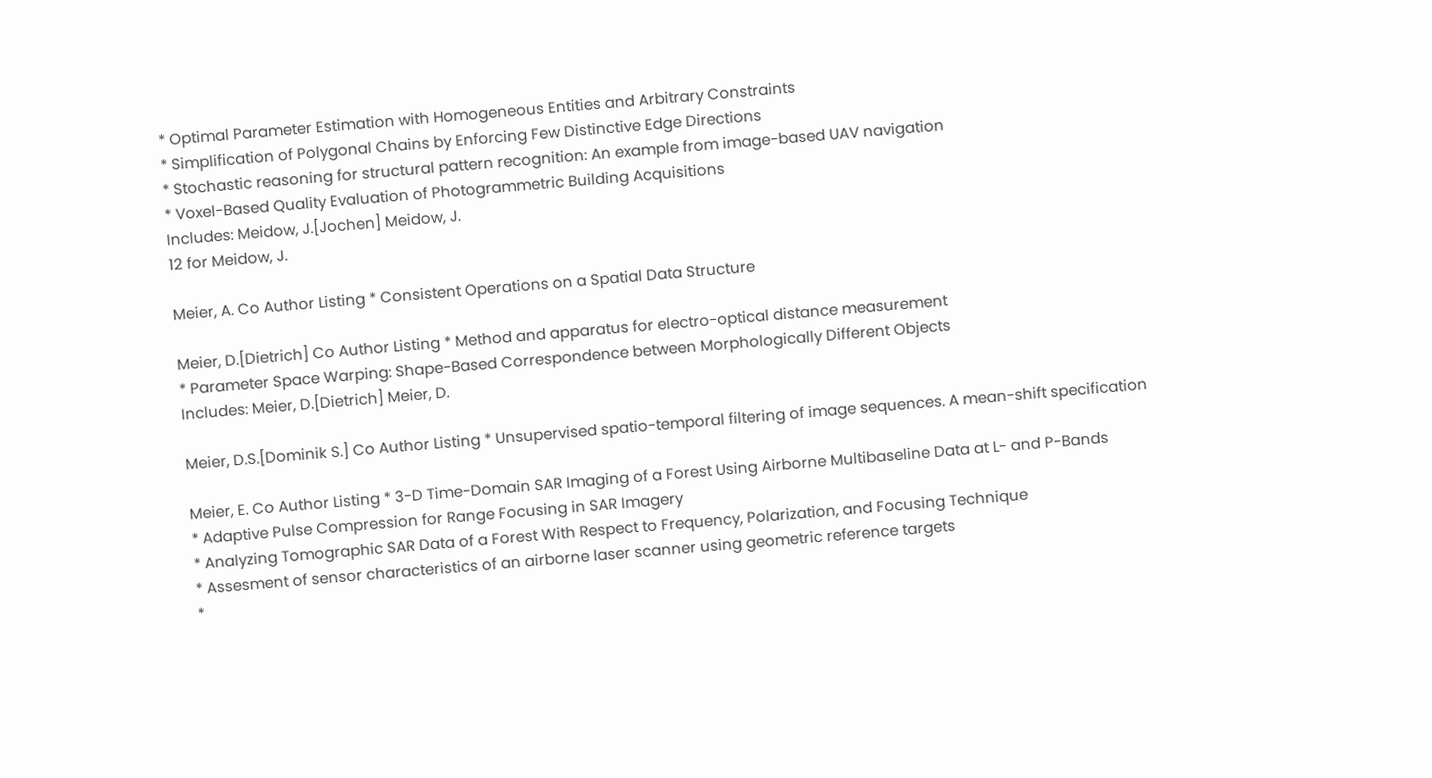* Optimal Parameter Estimation with Homogeneous Entities and Arbitrary Constraints
* Simplification of Polygonal Chains by Enforcing Few Distinctive Edge Directions
* Stochastic reasoning for structural pattern recognition: An example from image-based UAV navigation
* Voxel-Based Quality Evaluation of Photogrammetric Building Acquisitions
Includes: Meidow, J.[Jochen] Meidow, J.
12 for Meidow, J.

Meier, A. Co Author Listing * Consistent Operations on a Spatial Data Structure

Meier, D.[Dietrich] Co Author Listing * Method and apparatus for electro-optical distance measurement
* Parameter Space Warping: Shape-Based Correspondence between Morphologically Different Objects
Includes: Meier, D.[Dietrich] Meier, D.

Meier, D.S.[Dominik S.] Co Author Listing * Unsupervised spatio-temporal filtering of image sequences. A mean-shift specification

Meier, E. Co Author Listing * 3-D Time-Domain SAR Imaging of a Forest Using Airborne Multibaseline Data at L- and P-Bands
* Adaptive Pulse Compression for Range Focusing in SAR Imagery
* Analyzing Tomographic SAR Data of a Forest With Respect to Frequency, Polarization, and Focusing Technique
* Assesment of sensor characteristics of an airborne laser scanner using geometric reference targets
*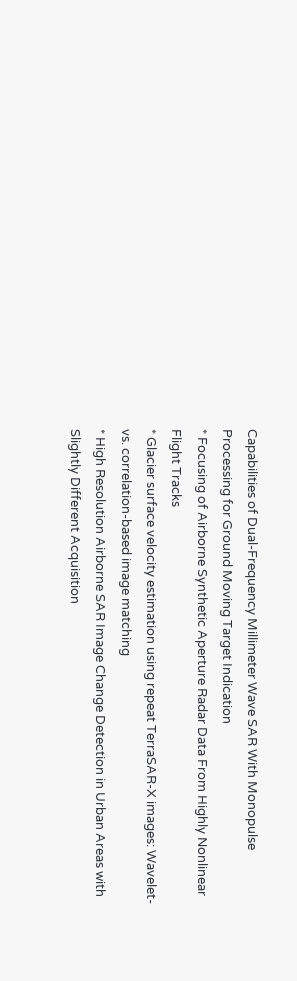Capabilities of Dual-Frequency Millimeter Wave SAR With Monopulse Processing for Ground Moving Target Indication
* Focusing of Airborne Synthetic Aperture Radar Data From Highly Nonlinear Flight Tracks
* Glacier surface velocity estimation using repeat TerraSAR-X images: Wavelet- vs. correlation-based image matching
* High Resolution Airborne SAR Image Change Detection in Urban Areas with Slightly Different Acquisition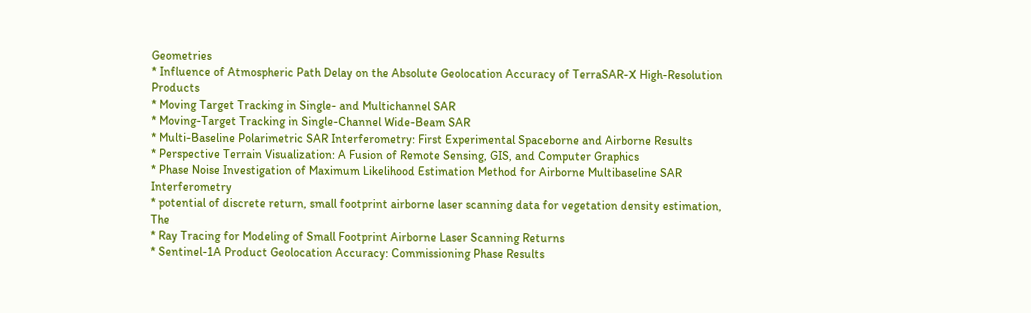Geometries
* Influence of Atmospheric Path Delay on the Absolute Geolocation Accuracy of TerraSAR-X High-Resolution Products
* Moving Target Tracking in Single- and Multichannel SAR
* Moving-Target Tracking in Single-Channel Wide-Beam SAR
* Multi-Baseline Polarimetric SAR Interferometry: First Experimental Spaceborne and Airborne Results
* Perspective Terrain Visualization: A Fusion of Remote Sensing, GIS, and Computer Graphics
* Phase Noise Investigation of Maximum Likelihood Estimation Method for Airborne Multibaseline SAR Interferometry
* potential of discrete return, small footprint airborne laser scanning data for vegetation density estimation, The
* Ray Tracing for Modeling of Small Footprint Airborne Laser Scanning Returns
* Sentinel-1A Product Geolocation Accuracy: Commissioning Phase Results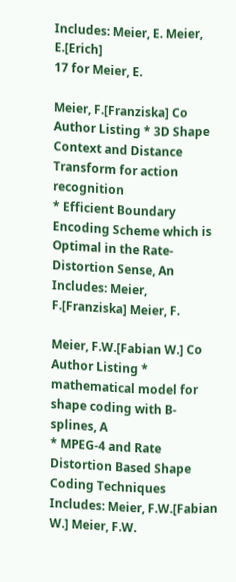Includes: Meier, E. Meier, E.[Erich]
17 for Meier, E.

Meier, F.[Franziska] Co Author Listing * 3D Shape Context and Distance Transform for action recognition
* Efficient Boundary Encoding Scheme which is Optimal in the Rate-Distortion Sense, An
Includes: Meier, F.[Franziska] Meier, F.

Meier, F.W.[Fabian W.] Co Author Listing * mathematical model for shape coding with B-splines, A
* MPEG-4 and Rate Distortion Based Shape Coding Techniques
Includes: Meier, F.W.[Fabian W.] Meier, F.W.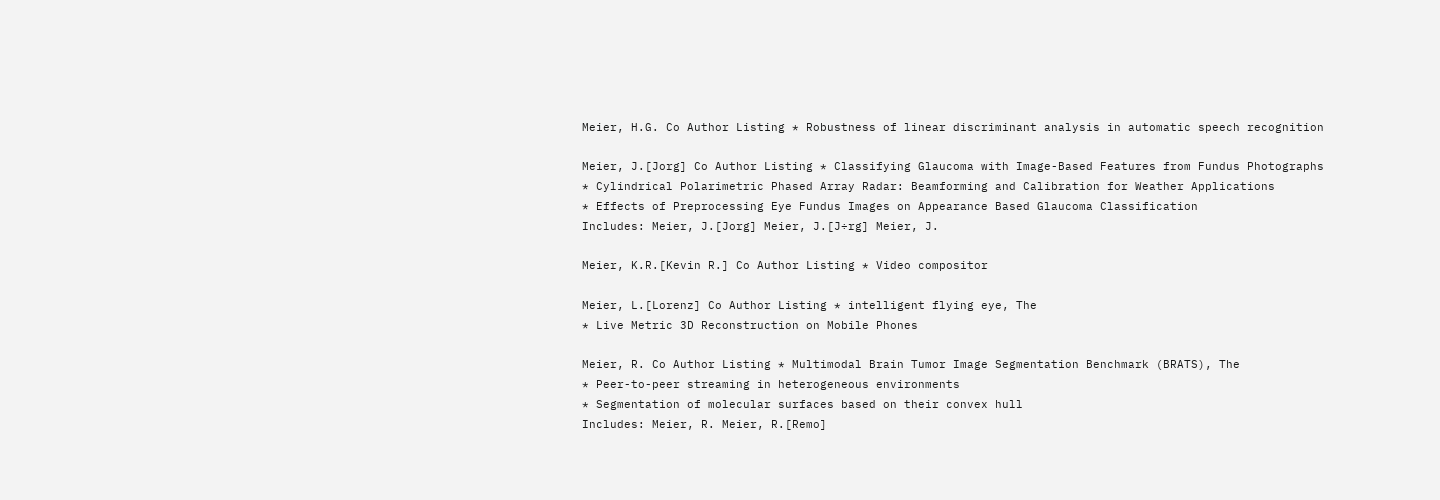Meier, H.G. Co Author Listing * Robustness of linear discriminant analysis in automatic speech recognition

Meier, J.[Jorg] Co Author Listing * Classifying Glaucoma with Image-Based Features from Fundus Photographs
* Cylindrical Polarimetric Phased Array Radar: Beamforming and Calibration for Weather Applications
* Effects of Preprocessing Eye Fundus Images on Appearance Based Glaucoma Classification
Includes: Meier, J.[Jorg] Meier, J.[J÷rg] Meier, J.

Meier, K.R.[Kevin R.] Co Author Listing * Video compositor

Meier, L.[Lorenz] Co Author Listing * intelligent flying eye, The
* Live Metric 3D Reconstruction on Mobile Phones

Meier, R. Co Author Listing * Multimodal Brain Tumor Image Segmentation Benchmark (BRATS), The
* Peer-to-peer streaming in heterogeneous environments
* Segmentation of molecular surfaces based on their convex hull
Includes: Meier, R. Meier, R.[Remo]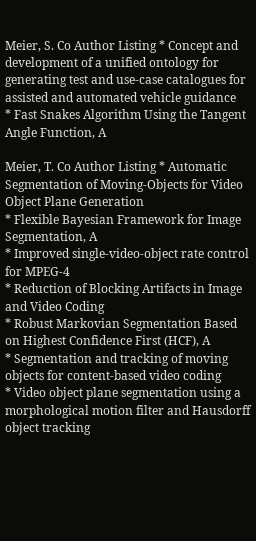Meier, S. Co Author Listing * Concept and development of a unified ontology for generating test and use-case catalogues for assisted and automated vehicle guidance
* Fast Snakes Algorithm Using the Tangent Angle Function, A

Meier, T. Co Author Listing * Automatic Segmentation of Moving-Objects for Video Object Plane Generation
* Flexible Bayesian Framework for Image Segmentation, A
* Improved single-video-object rate control for MPEG-4
* Reduction of Blocking Artifacts in Image and Video Coding
* Robust Markovian Segmentation Based on Highest Confidence First (HCF), A
* Segmentation and tracking of moving objects for content-based video coding
* Video object plane segmentation using a morphological motion filter and Hausdorff object tracking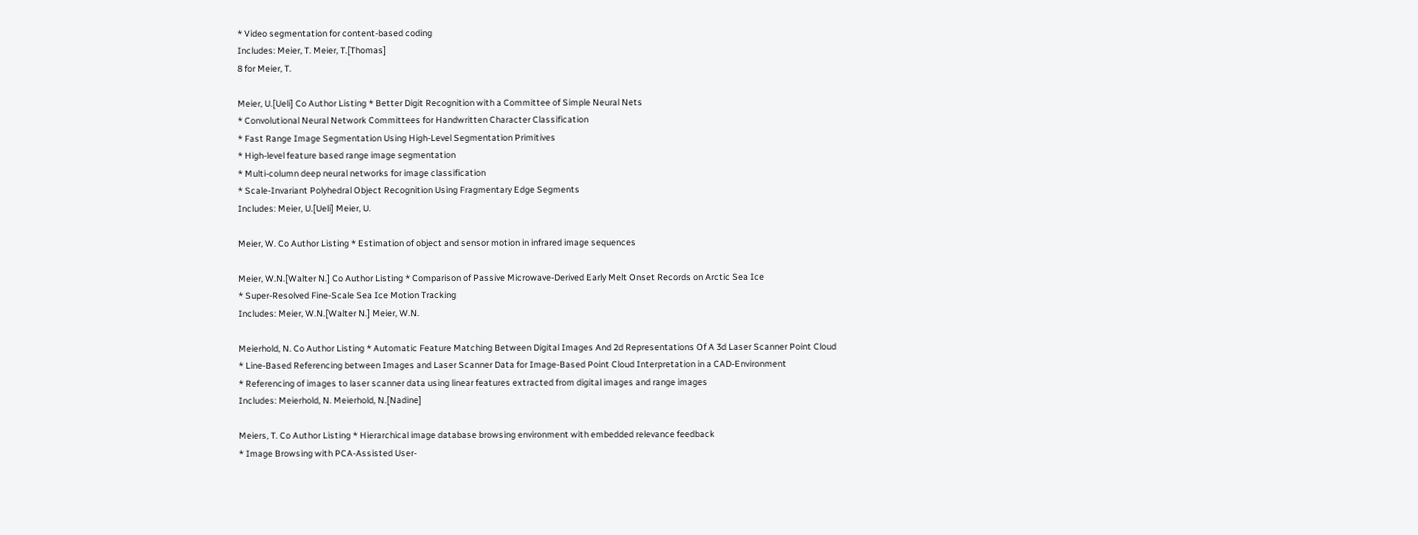* Video segmentation for content-based coding
Includes: Meier, T. Meier, T.[Thomas]
8 for Meier, T.

Meier, U.[Ueli] Co Author Listing * Better Digit Recognition with a Committee of Simple Neural Nets
* Convolutional Neural Network Committees for Handwritten Character Classification
* Fast Range Image Segmentation Using High-Level Segmentation Primitives
* High-level feature based range image segmentation
* Multi-column deep neural networks for image classification
* Scale-Invariant Polyhedral Object Recognition Using Fragmentary Edge Segments
Includes: Meier, U.[Ueli] Meier, U.

Meier, W. Co Author Listing * Estimation of object and sensor motion in infrared image sequences

Meier, W.N.[Walter N.] Co Author Listing * Comparison of Passive Microwave-Derived Early Melt Onset Records on Arctic Sea Ice
* Super-Resolved Fine-Scale Sea Ice Motion Tracking
Includes: Meier, W.N.[Walter N.] Meier, W.N.

Meierhold, N. Co Author Listing * Automatic Feature Matching Between Digital Images And 2d Representations Of A 3d Laser Scanner Point Cloud
* Line-Based Referencing between Images and Laser Scanner Data for Image-Based Point Cloud Interpretation in a CAD-Environment
* Referencing of images to laser scanner data using linear features extracted from digital images and range images
Includes: Meierhold, N. Meierhold, N.[Nadine]

Meiers, T. Co Author Listing * Hierarchical image database browsing environment with embedded relevance feedback
* Image Browsing with PCA-Assisted User-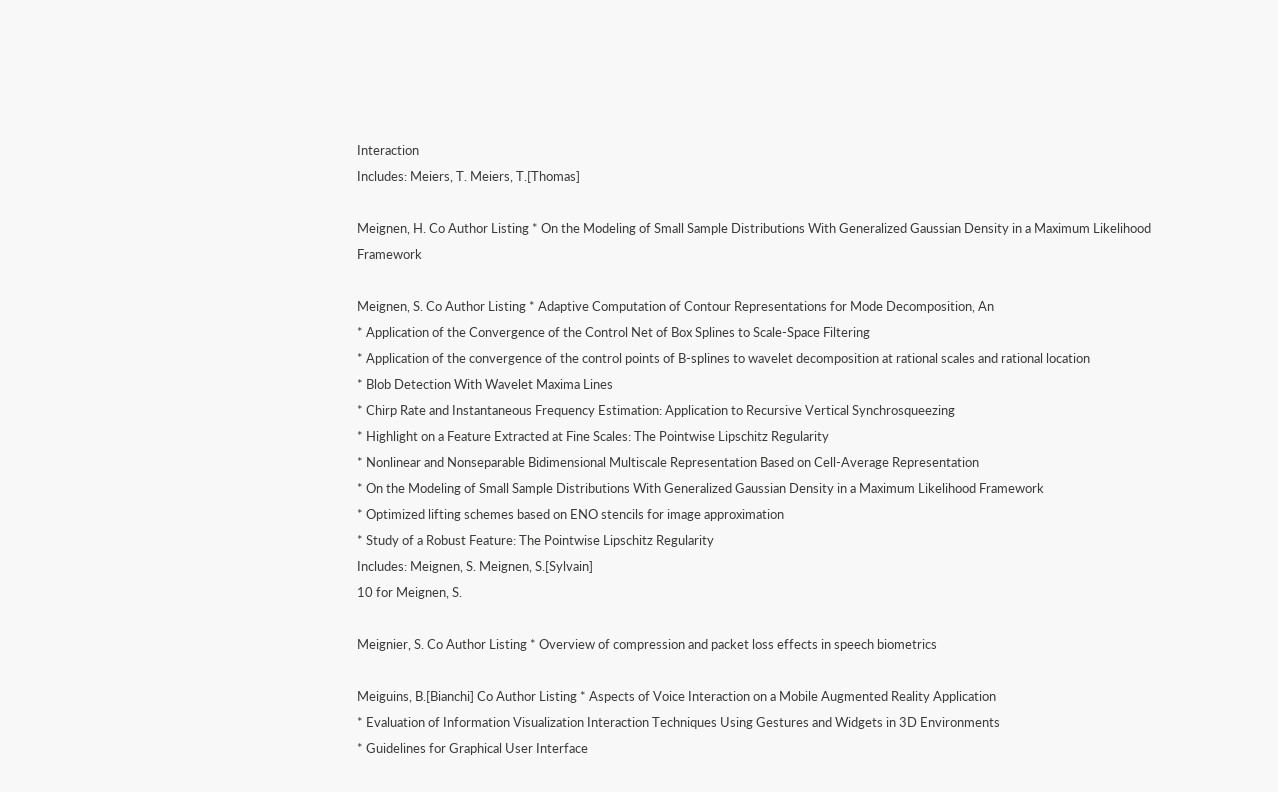Interaction
Includes: Meiers, T. Meiers, T.[Thomas]

Meignen, H. Co Author Listing * On the Modeling of Small Sample Distributions With Generalized Gaussian Density in a Maximum Likelihood Framework

Meignen, S. Co Author Listing * Adaptive Computation of Contour Representations for Mode Decomposition, An
* Application of the Convergence of the Control Net of Box Splines to Scale-Space Filtering
* Application of the convergence of the control points of B-splines to wavelet decomposition at rational scales and rational location
* Blob Detection With Wavelet Maxima Lines
* Chirp Rate and Instantaneous Frequency Estimation: Application to Recursive Vertical Synchrosqueezing
* Highlight on a Feature Extracted at Fine Scales: The Pointwise Lipschitz Regularity
* Nonlinear and Nonseparable Bidimensional Multiscale Representation Based on Cell-Average Representation
* On the Modeling of Small Sample Distributions With Generalized Gaussian Density in a Maximum Likelihood Framework
* Optimized lifting schemes based on ENO stencils for image approximation
* Study of a Robust Feature: The Pointwise Lipschitz Regularity
Includes: Meignen, S. Meignen, S.[Sylvain]
10 for Meignen, S.

Meignier, S. Co Author Listing * Overview of compression and packet loss effects in speech biometrics

Meiguins, B.[Bianchi] Co Author Listing * Aspects of Voice Interaction on a Mobile Augmented Reality Application
* Evaluation of Information Visualization Interaction Techniques Using Gestures and Widgets in 3D Environments
* Guidelines for Graphical User Interface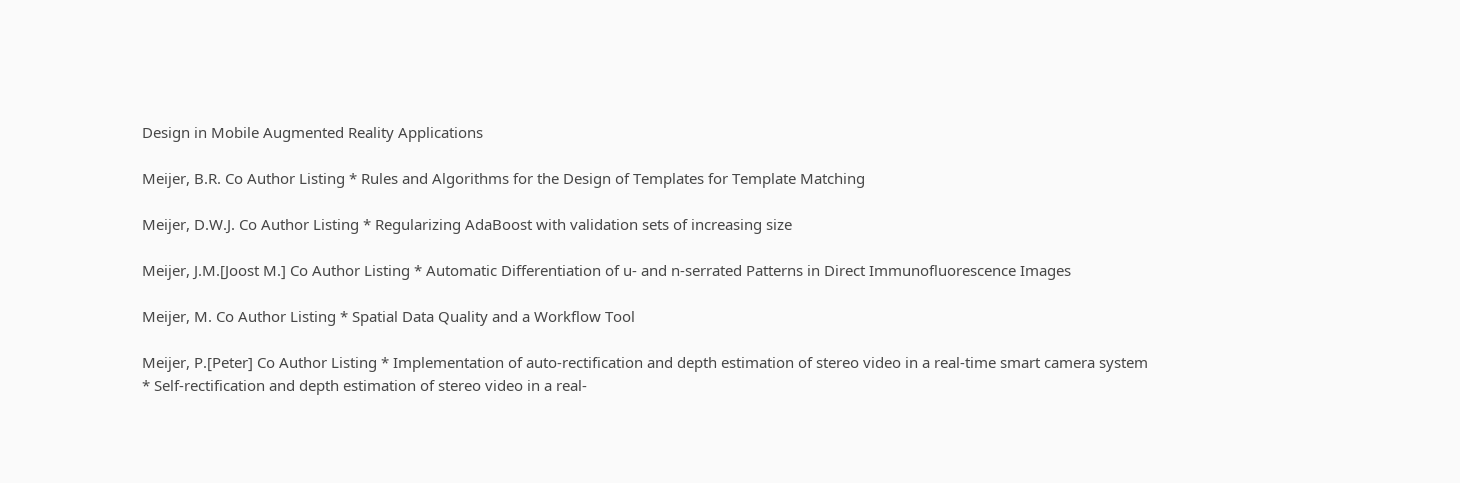Design in Mobile Augmented Reality Applications

Meijer, B.R. Co Author Listing * Rules and Algorithms for the Design of Templates for Template Matching

Meijer, D.W.J. Co Author Listing * Regularizing AdaBoost with validation sets of increasing size

Meijer, J.M.[Joost M.] Co Author Listing * Automatic Differentiation of u- and n-serrated Patterns in Direct Immunofluorescence Images

Meijer, M. Co Author Listing * Spatial Data Quality and a Workflow Tool

Meijer, P.[Peter] Co Author Listing * Implementation of auto-rectification and depth estimation of stereo video in a real-time smart camera system
* Self-rectification and depth estimation of stereo video in a real-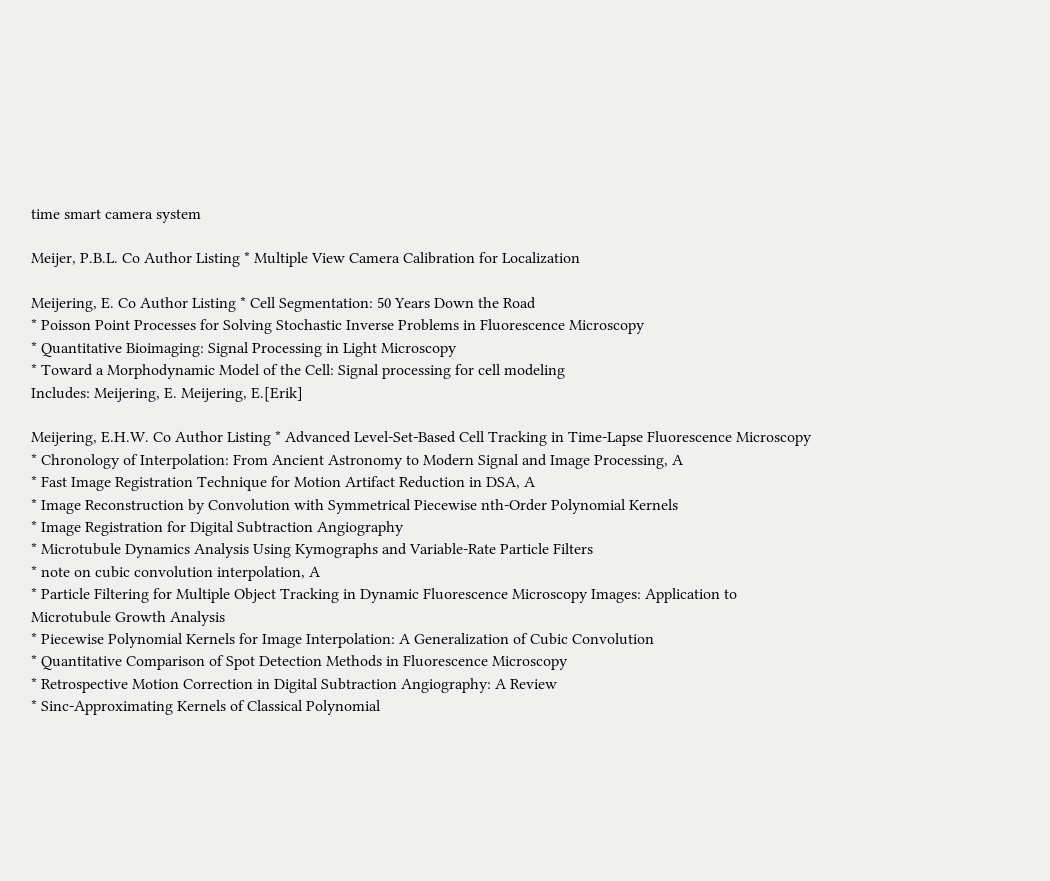time smart camera system

Meijer, P.B.L. Co Author Listing * Multiple View Camera Calibration for Localization

Meijering, E. Co Author Listing * Cell Segmentation: 50 Years Down the Road
* Poisson Point Processes for Solving Stochastic Inverse Problems in Fluorescence Microscopy
* Quantitative Bioimaging: Signal Processing in Light Microscopy
* Toward a Morphodynamic Model of the Cell: Signal processing for cell modeling
Includes: Meijering, E. Meijering, E.[Erik]

Meijering, E.H.W. Co Author Listing * Advanced Level-Set-Based Cell Tracking in Time-Lapse Fluorescence Microscopy
* Chronology of Interpolation: From Ancient Astronomy to Modern Signal and Image Processing, A
* Fast Image Registration Technique for Motion Artifact Reduction in DSA, A
* Image Reconstruction by Convolution with Symmetrical Piecewise nth-Order Polynomial Kernels
* Image Registration for Digital Subtraction Angiography
* Microtubule Dynamics Analysis Using Kymographs and Variable-Rate Particle Filters
* note on cubic convolution interpolation, A
* Particle Filtering for Multiple Object Tracking in Dynamic Fluorescence Microscopy Images: Application to Microtubule Growth Analysis
* Piecewise Polynomial Kernels for Image Interpolation: A Generalization of Cubic Convolution
* Quantitative Comparison of Spot Detection Methods in Fluorescence Microscopy
* Retrospective Motion Correction in Digital Subtraction Angiography: A Review
* Sinc-Approximating Kernels of Classical Polynomial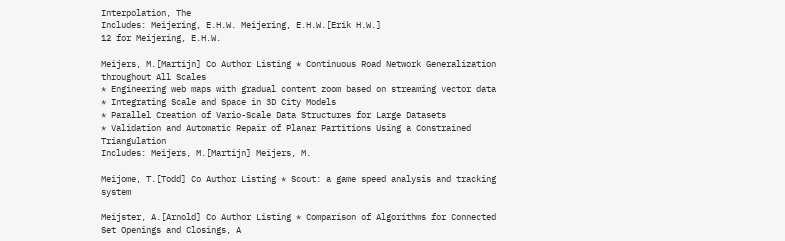Interpolation, The
Includes: Meijering, E.H.W. Meijering, E.H.W.[Erik H.W.]
12 for Meijering, E.H.W.

Meijers, M.[Martijn] Co Author Listing * Continuous Road Network Generalization throughout All Scales
* Engineering web maps with gradual content zoom based on streaming vector data
* Integrating Scale and Space in 3D City Models
* Parallel Creation of Vario-Scale Data Structures for Large Datasets
* Validation and Automatic Repair of Planar Partitions Using a Constrained Triangulation
Includes: Meijers, M.[Martijn] Meijers, M.

Meijome, T.[Todd] Co Author Listing * Scout: a game speed analysis and tracking system

Meijster, A.[Arnold] Co Author Listing * Comparison of Algorithms for Connected Set Openings and Closings, A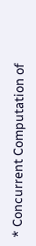* Concurrent Computation of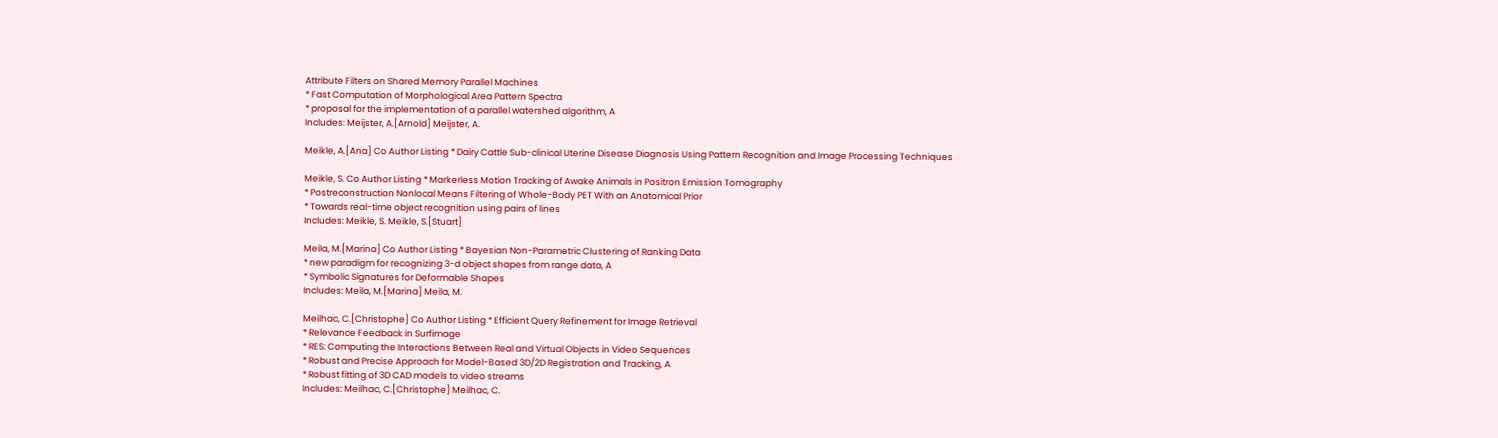Attribute Filters on Shared Memory Parallel Machines
* Fast Computation of Morphological Area Pattern Spectra
* proposal for the implementation of a parallel watershed algorithm, A
Includes: Meijster, A.[Arnold] Meijster, A.

Meikle, A.[Ana] Co Author Listing * Dairy Cattle Sub-clinical Uterine Disease Diagnosis Using Pattern Recognition and Image Processing Techniques

Meikle, S. Co Author Listing * Markerless Motion Tracking of Awake Animals in Positron Emission Tomography
* Postreconstruction Nonlocal Means Filtering of Whole-Body PET With an Anatomical Prior
* Towards real-time object recognition using pairs of lines
Includes: Meikle, S. Meikle, S.[Stuart]

Meila, M.[Marina] Co Author Listing * Bayesian Non-Parametric Clustering of Ranking Data
* new paradigm for recognizing 3-d object shapes from range data, A
* Symbolic Signatures for Deformable Shapes
Includes: Meila, M.[Marina] Meila, M.

Meilhac, C.[Christophe] Co Author Listing * Efficient Query Refinement for Image Retrieval
* Relevance Feedback in Surfimage
* RES: Computing the Interactions Between Real and Virtual Objects in Video Sequences
* Robust and Precise Approach for Model-Based 3D/2D Registration and Tracking, A
* Robust fitting of 3D CAD models to video streams
Includes: Meilhac, C.[Christophe] Meilhac, C.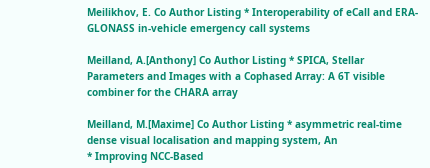Meilikhov, E. Co Author Listing * Interoperability of eCall and ERA-GLONASS in-vehicle emergency call systems

Meilland, A.[Anthony] Co Author Listing * SPICA, Stellar Parameters and Images with a Cophased Array: A 6T visible combiner for the CHARA array

Meilland, M.[Maxime] Co Author Listing * asymmetric real-time dense visual localisation and mapping system, An
* Improving NCC-Based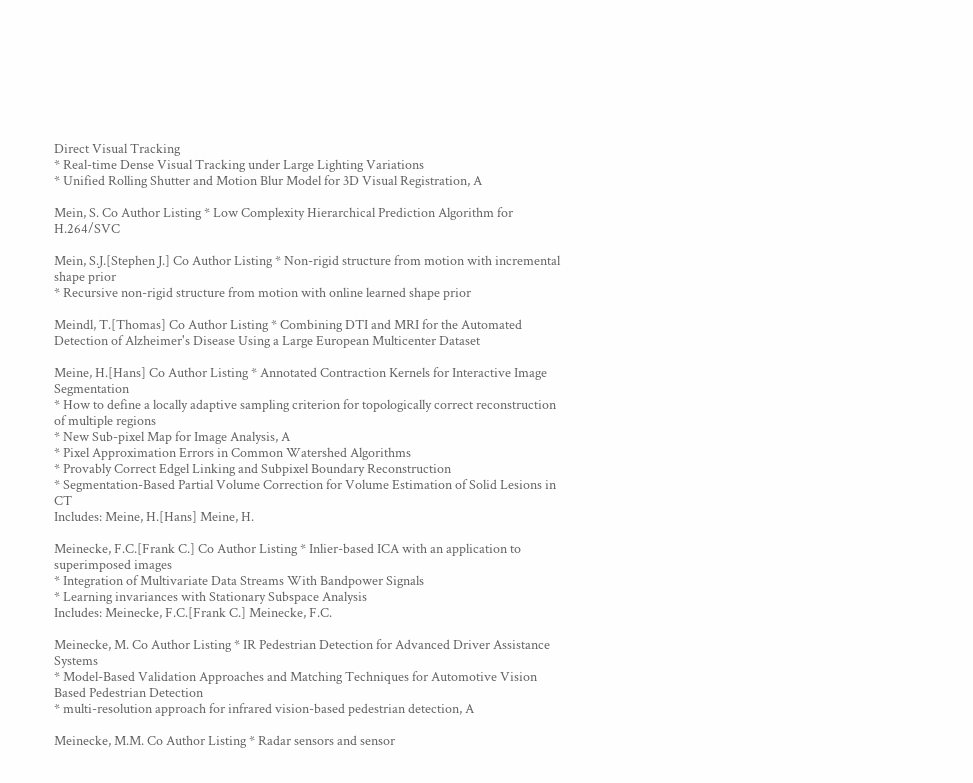Direct Visual Tracking
* Real-time Dense Visual Tracking under Large Lighting Variations
* Unified Rolling Shutter and Motion Blur Model for 3D Visual Registration, A

Mein, S. Co Author Listing * Low Complexity Hierarchical Prediction Algorithm for H.264/SVC

Mein, S.J.[Stephen J.] Co Author Listing * Non-rigid structure from motion with incremental shape prior
* Recursive non-rigid structure from motion with online learned shape prior

Meindl, T.[Thomas] Co Author Listing * Combining DTI and MRI for the Automated Detection of Alzheimer's Disease Using a Large European Multicenter Dataset

Meine, H.[Hans] Co Author Listing * Annotated Contraction Kernels for Interactive Image Segmentation
* How to define a locally adaptive sampling criterion for topologically correct reconstruction of multiple regions
* New Sub-pixel Map for Image Analysis, A
* Pixel Approximation Errors in Common Watershed Algorithms
* Provably Correct Edgel Linking and Subpixel Boundary Reconstruction
* Segmentation-Based Partial Volume Correction for Volume Estimation of Solid Lesions in CT
Includes: Meine, H.[Hans] Meine, H.

Meinecke, F.C.[Frank C.] Co Author Listing * Inlier-based ICA with an application to superimposed images
* Integration of Multivariate Data Streams With Bandpower Signals
* Learning invariances with Stationary Subspace Analysis
Includes: Meinecke, F.C.[Frank C.] Meinecke, F.C.

Meinecke, M. Co Author Listing * IR Pedestrian Detection for Advanced Driver Assistance Systems
* Model-Based Validation Approaches and Matching Techniques for Automotive Vision Based Pedestrian Detection
* multi-resolution approach for infrared vision-based pedestrian detection, A

Meinecke, M.M. Co Author Listing * Radar sensors and sensor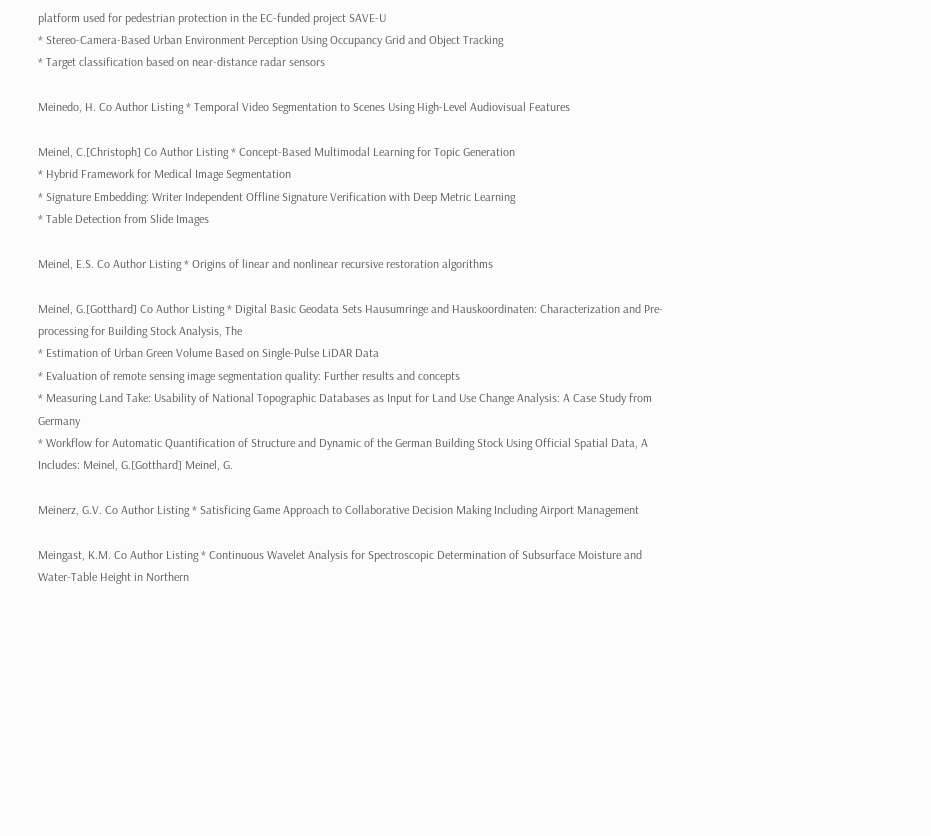platform used for pedestrian protection in the EC-funded project SAVE-U
* Stereo-Camera-Based Urban Environment Perception Using Occupancy Grid and Object Tracking
* Target classification based on near-distance radar sensors

Meinedo, H. Co Author Listing * Temporal Video Segmentation to Scenes Using High-Level Audiovisual Features

Meinel, C.[Christoph] Co Author Listing * Concept-Based Multimodal Learning for Topic Generation
* Hybrid Framework for Medical Image Segmentation
* Signature Embedding: Writer Independent Offline Signature Verification with Deep Metric Learning
* Table Detection from Slide Images

Meinel, E.S. Co Author Listing * Origins of linear and nonlinear recursive restoration algorithms

Meinel, G.[Gotthard] Co Author Listing * Digital Basic Geodata Sets Hausumringe and Hauskoordinaten: Characterization and Pre-processing for Building Stock Analysis, The
* Estimation of Urban Green Volume Based on Single-Pulse LiDAR Data
* Evaluation of remote sensing image segmentation quality: Further results and concepts
* Measuring Land Take: Usability of National Topographic Databases as Input for Land Use Change Analysis: A Case Study from Germany
* Workflow for Automatic Quantification of Structure and Dynamic of the German Building Stock Using Official Spatial Data, A
Includes: Meinel, G.[Gotthard] Meinel, G.

Meinerz, G.V. Co Author Listing * Satisficing Game Approach to Collaborative Decision Making Including Airport Management

Meingast, K.M. Co Author Listing * Continuous Wavelet Analysis for Spectroscopic Determination of Subsurface Moisture and Water-Table Height in Northern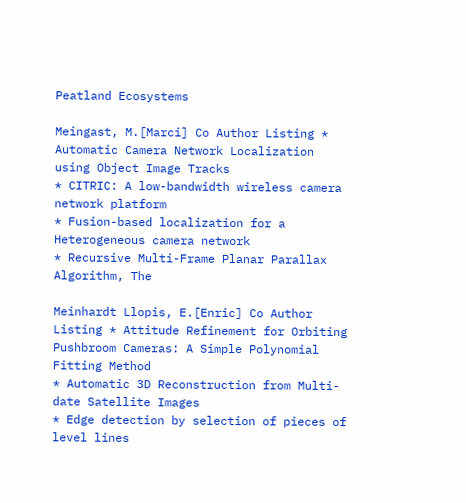Peatland Ecosystems

Meingast, M.[Marci] Co Author Listing * Automatic Camera Network Localization using Object Image Tracks
* CITRIC: A low-bandwidth wireless camera network platform
* Fusion-based localization for a Heterogeneous camera network
* Recursive Multi-Frame Planar Parallax Algorithm, The

Meinhardt Llopis, E.[Enric] Co Author Listing * Attitude Refinement for Orbiting Pushbroom Cameras: A Simple Polynomial Fitting Method
* Automatic 3D Reconstruction from Multi-date Satellite Images
* Edge detection by selection of pieces of level lines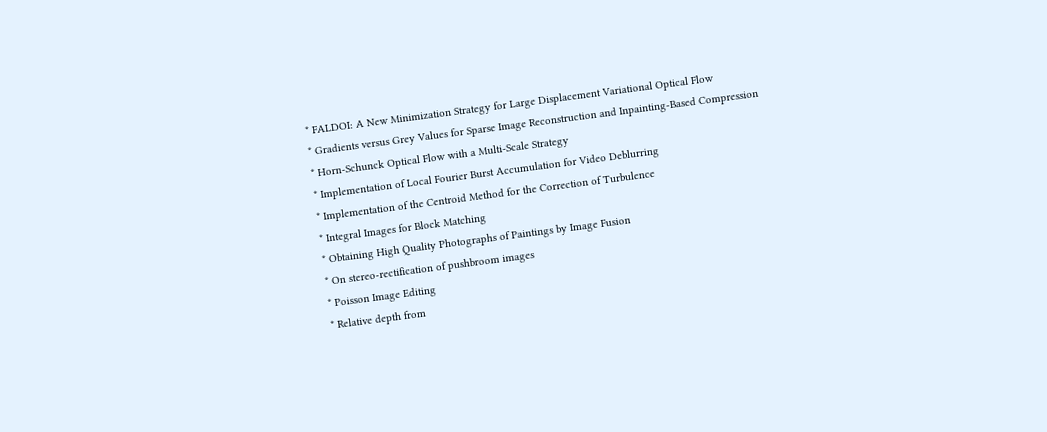* FALDOI: A New Minimization Strategy for Large Displacement Variational Optical Flow
* Gradients versus Grey Values for Sparse Image Reconstruction and Inpainting-Based Compression
* Horn-Schunck Optical Flow with a Multi-Scale Strategy
* Implementation of Local Fourier Burst Accumulation for Video Deblurring
* Implementation of the Centroid Method for the Correction of Turbulence
* Integral Images for Block Matching
* Obtaining High Quality Photographs of Paintings by Image Fusion
* On stereo-rectification of pushbroom images
* Poisson Image Editing
* Relative depth from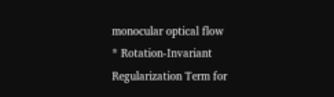monocular optical flow
* Rotation-Invariant Regularization Term for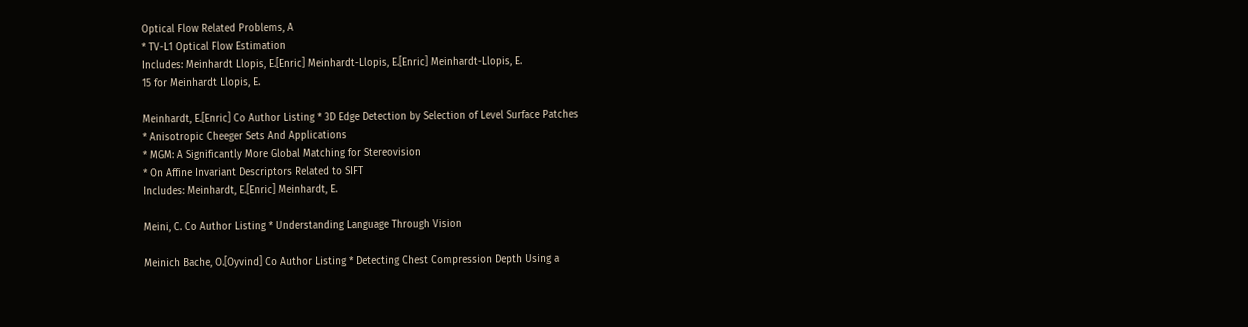Optical Flow Related Problems, A
* TV-L1 Optical Flow Estimation
Includes: Meinhardt Llopis, E.[Enric] Meinhardt-Llopis, E.[Enric] Meinhardt-Llopis, E.
15 for Meinhardt Llopis, E.

Meinhardt, E.[Enric] Co Author Listing * 3D Edge Detection by Selection of Level Surface Patches
* Anisotropic Cheeger Sets And Applications
* MGM: A Significantly More Global Matching for Stereovision
* On Affine Invariant Descriptors Related to SIFT
Includes: Meinhardt, E.[Enric] Meinhardt, E.

Meini, C. Co Author Listing * Understanding Language Through Vision

Meinich Bache, O.[Oyvind] Co Author Listing * Detecting Chest Compression Depth Using a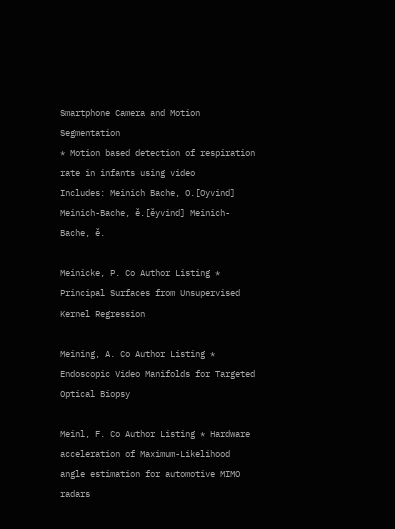Smartphone Camera and Motion Segmentation
* Motion based detection of respiration rate in infants using video
Includes: Meinich Bache, O.[Oyvind] Meinich-Bache, ě.[ěyvind] Meinich-Bache, ě.

Meinicke, P. Co Author Listing * Principal Surfaces from Unsupervised Kernel Regression

Meining, A. Co Author Listing * Endoscopic Video Manifolds for Targeted Optical Biopsy

Meinl, F. Co Author Listing * Hardware acceleration of Maximum-Likelihood angle estimation for automotive MIMO radars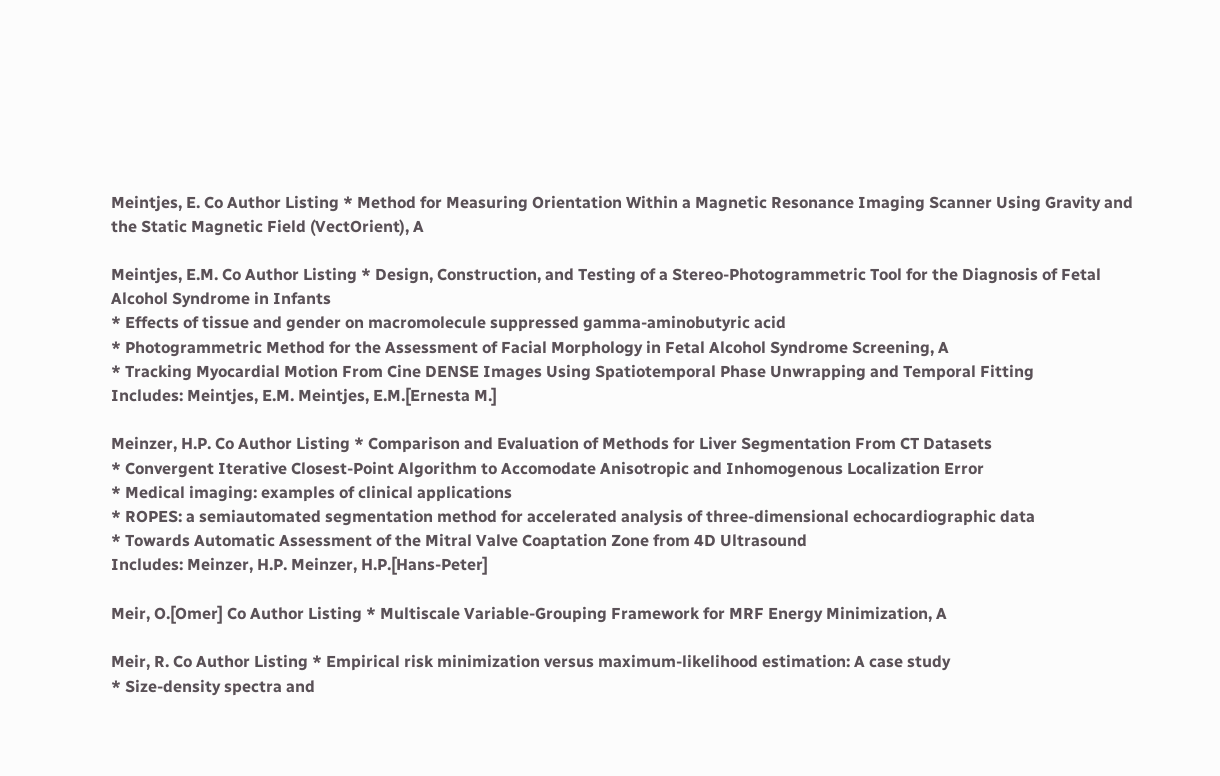Meintjes, E. Co Author Listing * Method for Measuring Orientation Within a Magnetic Resonance Imaging Scanner Using Gravity and the Static Magnetic Field (VectOrient), A

Meintjes, E.M. Co Author Listing * Design, Construction, and Testing of a Stereo-Photogrammetric Tool for the Diagnosis of Fetal Alcohol Syndrome in Infants
* Effects of tissue and gender on macromolecule suppressed gamma-aminobutyric acid
* Photogrammetric Method for the Assessment of Facial Morphology in Fetal Alcohol Syndrome Screening, A
* Tracking Myocardial Motion From Cine DENSE Images Using Spatiotemporal Phase Unwrapping and Temporal Fitting
Includes: Meintjes, E.M. Meintjes, E.M.[Ernesta M.]

Meinzer, H.P. Co Author Listing * Comparison and Evaluation of Methods for Liver Segmentation From CT Datasets
* Convergent Iterative Closest-Point Algorithm to Accomodate Anisotropic and Inhomogenous Localization Error
* Medical imaging: examples of clinical applications
* ROPES: a semiautomated segmentation method for accelerated analysis of three-dimensional echocardiographic data
* Towards Automatic Assessment of the Mitral Valve Coaptation Zone from 4D Ultrasound
Includes: Meinzer, H.P. Meinzer, H.P.[Hans-Peter]

Meir, O.[Omer] Co Author Listing * Multiscale Variable-Grouping Framework for MRF Energy Minimization, A

Meir, R. Co Author Listing * Empirical risk minimization versus maximum-likelihood estimation: A case study
* Size-density spectra and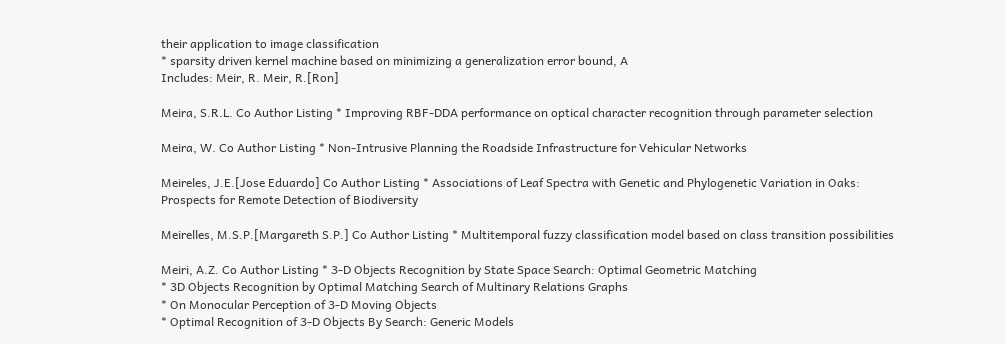their application to image classification
* sparsity driven kernel machine based on minimizing a generalization error bound, A
Includes: Meir, R. Meir, R.[Ron]

Meira, S.R.L. Co Author Listing * Improving RBF-DDA performance on optical character recognition through parameter selection

Meira, W. Co Author Listing * Non-Intrusive Planning the Roadside Infrastructure for Vehicular Networks

Meireles, J.E.[Jose Eduardo] Co Author Listing * Associations of Leaf Spectra with Genetic and Phylogenetic Variation in Oaks: Prospects for Remote Detection of Biodiversity

Meirelles, M.S.P.[Margareth S.P.] Co Author Listing * Multitemporal fuzzy classification model based on class transition possibilities

Meiri, A.Z. Co Author Listing * 3-D Objects Recognition by State Space Search: Optimal Geometric Matching
* 3D Objects Recognition by Optimal Matching Search of Multinary Relations Graphs
* On Monocular Perception of 3-D Moving Objects
* Optimal Recognition of 3-D Objects By Search: Generic Models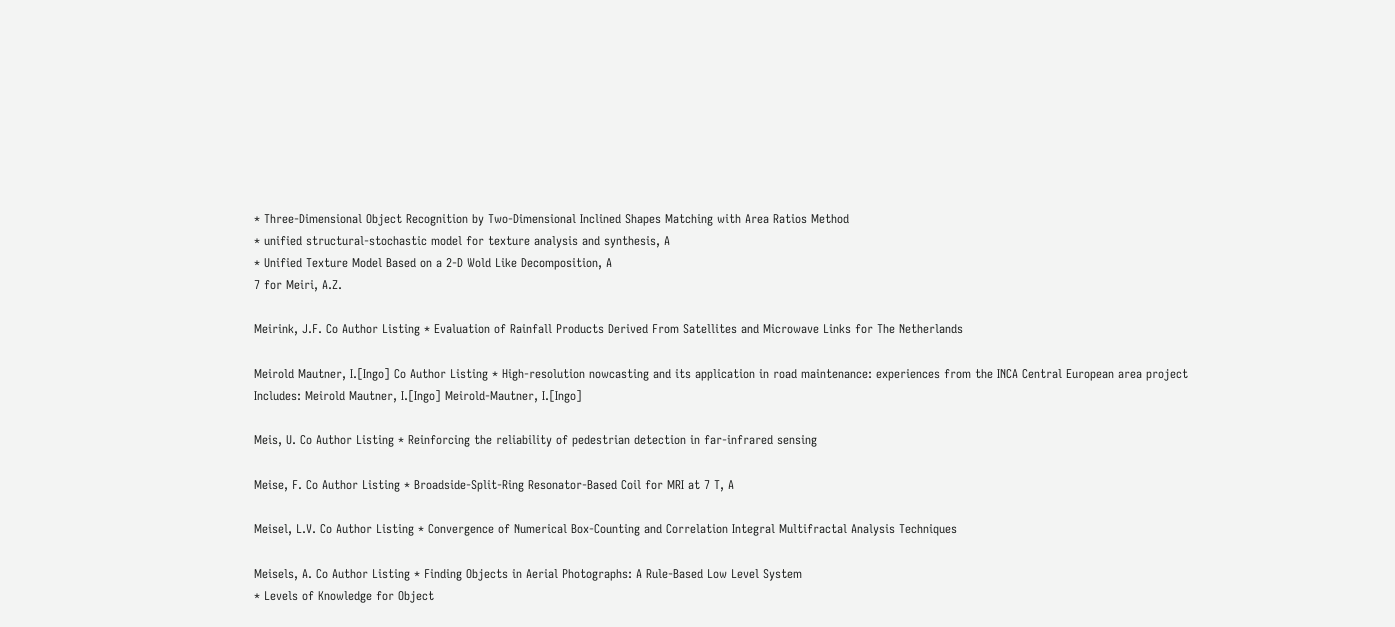* Three-Dimensional Object Recognition by Two-Dimensional Inclined Shapes Matching with Area Ratios Method
* unified structural-stochastic model for texture analysis and synthesis, A
* Unified Texture Model Based on a 2-D Wold Like Decomposition, A
7 for Meiri, A.Z.

Meirink, J.F. Co Author Listing * Evaluation of Rainfall Products Derived From Satellites and Microwave Links for The Netherlands

Meirold Mautner, I.[Ingo] Co Author Listing * High-resolution nowcasting and its application in road maintenance: experiences from the INCA Central European area project
Includes: Meirold Mautner, I.[Ingo] Meirold-Mautner, I.[Ingo]

Meis, U. Co Author Listing * Reinforcing the reliability of pedestrian detection in far-infrared sensing

Meise, F. Co Author Listing * Broadside-Split-Ring Resonator-Based Coil for MRI at 7 T, A

Meisel, L.V. Co Author Listing * Convergence of Numerical Box-Counting and Correlation Integral Multifractal Analysis Techniques

Meisels, A. Co Author Listing * Finding Objects in Aerial Photographs: A Rule-Based Low Level System
* Levels of Knowledge for Object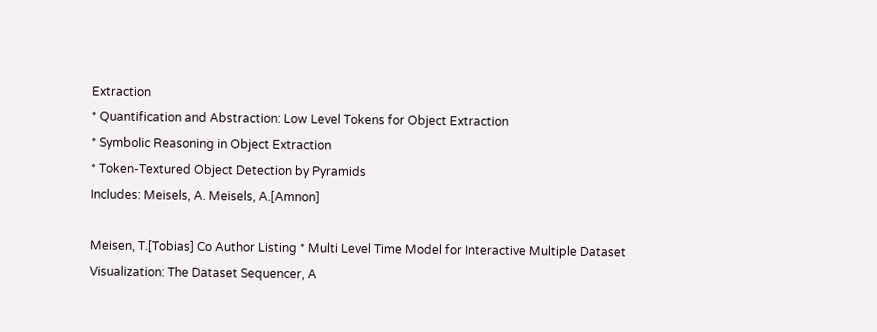Extraction
* Quantification and Abstraction: Low Level Tokens for Object Extraction
* Symbolic Reasoning in Object Extraction
* Token-Textured Object Detection by Pyramids
Includes: Meisels, A. Meisels, A.[Amnon]

Meisen, T.[Tobias] Co Author Listing * Multi Level Time Model for Interactive Multiple Dataset Visualization: The Dataset Sequencer, A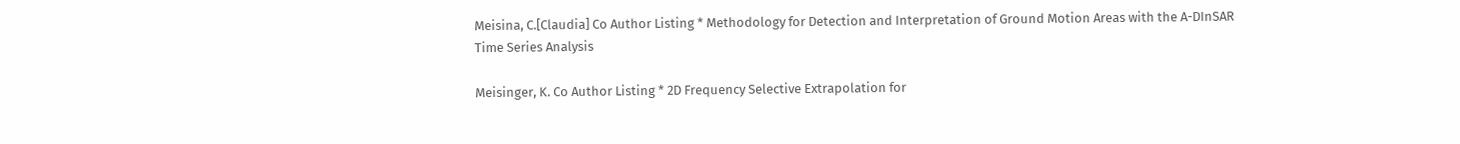Meisina, C.[Claudia] Co Author Listing * Methodology for Detection and Interpretation of Ground Motion Areas with the A-DInSAR Time Series Analysis

Meisinger, K. Co Author Listing * 2D Frequency Selective Extrapolation for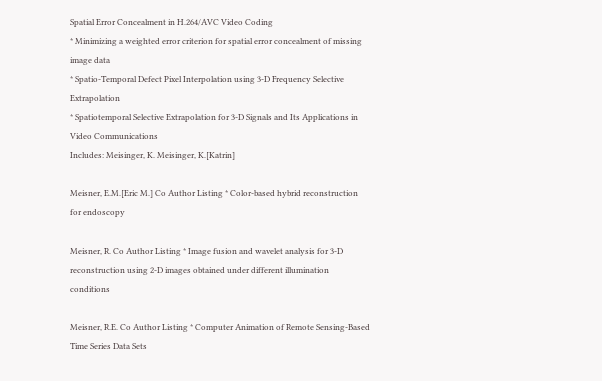Spatial Error Concealment in H.264/AVC Video Coding
* Minimizing a weighted error criterion for spatial error concealment of missing image data
* Spatio-Temporal Defect Pixel Interpolation using 3-D Frequency Selective Extrapolation
* Spatiotemporal Selective Extrapolation for 3-D Signals and Its Applications in Video Communications
Includes: Meisinger, K. Meisinger, K.[Katrin]

Meisner, E.M.[Eric M.] Co Author Listing * Color-based hybrid reconstruction for endoscopy

Meisner, R. Co Author Listing * Image fusion and wavelet analysis for 3-D reconstruction using 2-D images obtained under different illumination conditions

Meisner, R.E. Co Author Listing * Computer Animation of Remote Sensing-Based Time Series Data Sets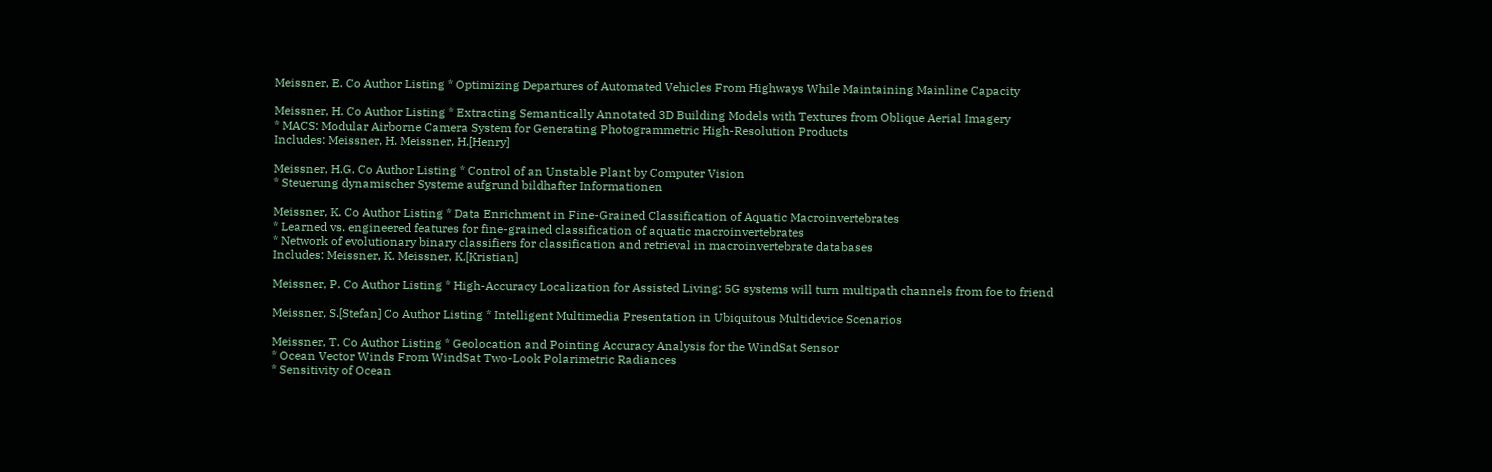Meissner, E. Co Author Listing * Optimizing Departures of Automated Vehicles From Highways While Maintaining Mainline Capacity

Meissner, H. Co Author Listing * Extracting Semantically Annotated 3D Building Models with Textures from Oblique Aerial Imagery
* MACS: Modular Airborne Camera System for Generating Photogrammetric High-Resolution Products
Includes: Meissner, H. Meissner, H.[Henry]

Meissner, H.G. Co Author Listing * Control of an Unstable Plant by Computer Vision
* Steuerung dynamischer Systeme aufgrund bildhafter Informationen

Meissner, K. Co Author Listing * Data Enrichment in Fine-Grained Classification of Aquatic Macroinvertebrates
* Learned vs. engineered features for fine-grained classification of aquatic macroinvertebrates
* Network of evolutionary binary classifiers for classification and retrieval in macroinvertebrate databases
Includes: Meissner, K. Meissner, K.[Kristian]

Meissner, P. Co Author Listing * High-Accuracy Localization for Assisted Living: 5G systems will turn multipath channels from foe to friend

Meissner, S.[Stefan] Co Author Listing * Intelligent Multimedia Presentation in Ubiquitous Multidevice Scenarios

Meissner, T. Co Author Listing * Geolocation and Pointing Accuracy Analysis for the WindSat Sensor
* Ocean Vector Winds From WindSat Two-Look Polarimetric Radiances
* Sensitivity of Ocean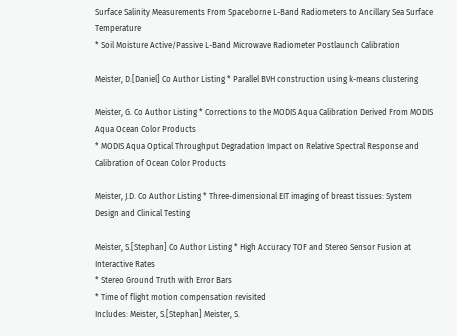Surface Salinity Measurements From Spaceborne L-Band Radiometers to Ancillary Sea Surface Temperature
* Soil Moisture Active/Passive L-Band Microwave Radiometer Postlaunch Calibration

Meister, D.[Daniel] Co Author Listing * Parallel BVH construction using k-means clustering

Meister, G. Co Author Listing * Corrections to the MODIS Aqua Calibration Derived From MODIS Aqua Ocean Color Products
* MODIS Aqua Optical Throughput Degradation Impact on Relative Spectral Response and Calibration of Ocean Color Products

Meister, J.D. Co Author Listing * Three-dimensional EIT imaging of breast tissues: System Design and Clinical Testing

Meister, S.[Stephan] Co Author Listing * High Accuracy TOF and Stereo Sensor Fusion at Interactive Rates
* Stereo Ground Truth with Error Bars
* Time of flight motion compensation revisited
Includes: Meister, S.[Stephan] Meister, S.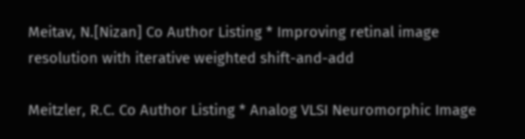Meitav, N.[Nizan] Co Author Listing * Improving retinal image resolution with iterative weighted shift-and-add

Meitzler, R.C. Co Author Listing * Analog VLSI Neuromorphic Image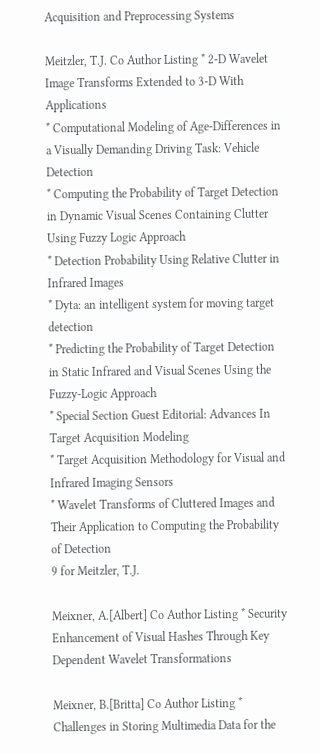Acquisition and Preprocessing Systems

Meitzler, T.J. Co Author Listing * 2-D Wavelet Image Transforms Extended to 3-D With Applications
* Computational Modeling of Age-Differences in a Visually Demanding Driving Task: Vehicle Detection
* Computing the Probability of Target Detection in Dynamic Visual Scenes Containing Clutter Using Fuzzy Logic Approach
* Detection Probability Using Relative Clutter in Infrared Images
* Dyta: an intelligent system for moving target detection
* Predicting the Probability of Target Detection in Static Infrared and Visual Scenes Using the Fuzzy-Logic Approach
* Special Section Guest Editorial: Advances In Target Acquisition Modeling
* Target Acquisition Methodology for Visual and Infrared Imaging Sensors
* Wavelet Transforms of Cluttered Images and Their Application to Computing the Probability of Detection
9 for Meitzler, T.J.

Meixner, A.[Albert] Co Author Listing * Security Enhancement of Visual Hashes Through Key Dependent Wavelet Transformations

Meixner, B.[Britta] Co Author Listing * Challenges in Storing Multimedia Data for the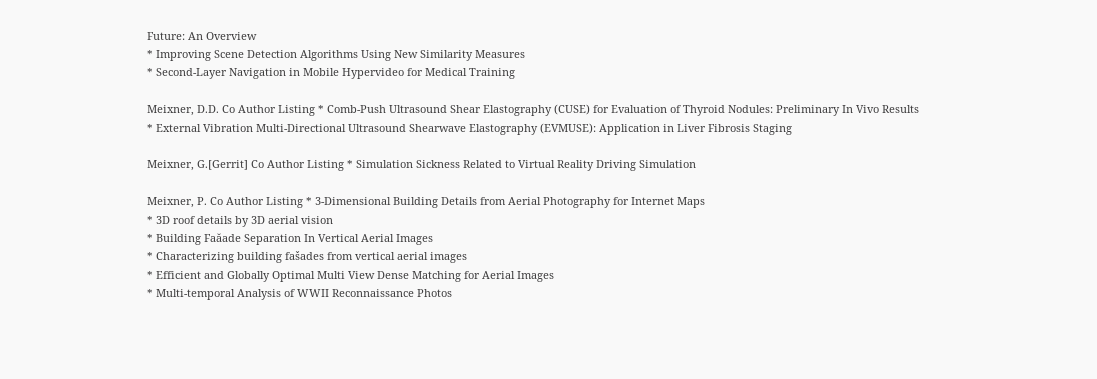Future: An Overview
* Improving Scene Detection Algorithms Using New Similarity Measures
* Second-Layer Navigation in Mobile Hypervideo for Medical Training

Meixner, D.D. Co Author Listing * Comb-Push Ultrasound Shear Elastography (CUSE) for Evaluation of Thyroid Nodules: Preliminary In Vivo Results
* External Vibration Multi-Directional Ultrasound Shearwave Elastography (EVMUSE): Application in Liver Fibrosis Staging

Meixner, G.[Gerrit] Co Author Listing * Simulation Sickness Related to Virtual Reality Driving Simulation

Meixner, P. Co Author Listing * 3-Dimensional Building Details from Aerial Photography for Internet Maps
* 3D roof details by 3D aerial vision
* Building Faăade Separation In Vertical Aerial Images
* Characterizing building fašades from vertical aerial images
* Efficient and Globally Optimal Multi View Dense Matching for Aerial Images
* Multi-temporal Analysis of WWII Reconnaissance Photos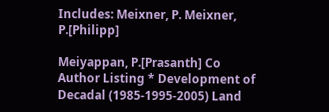Includes: Meixner, P. Meixner, P.[Philipp]

Meiyappan, P.[Prasanth] Co Author Listing * Development of Decadal (1985-1995-2005) Land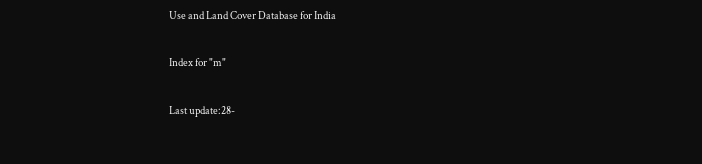Use and Land Cover Database for India

Index for "m"

Last update:28-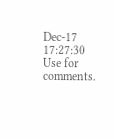Dec-17 17:27:30
Use for comments.